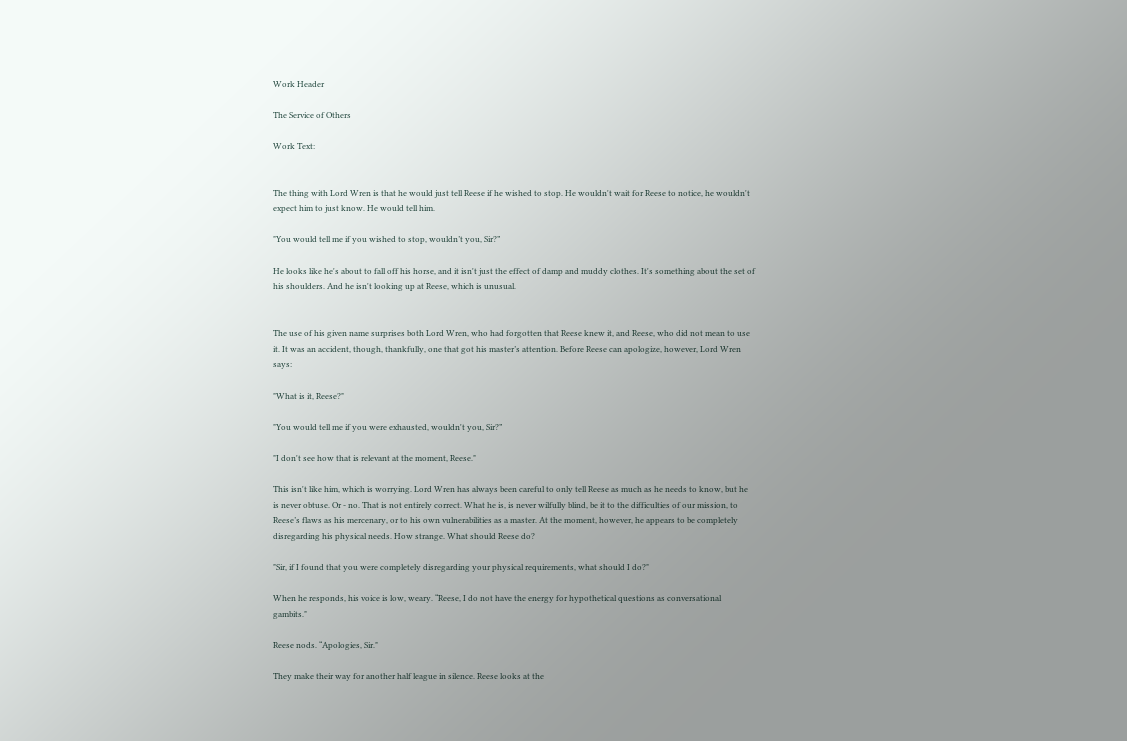Work Header

The Service of Others

Work Text:


The thing with Lord Wren is that he would just tell Reese if he wished to stop. He wouldn't wait for Reese to notice, he wouldn't expect him to just know. He would tell him.

"You would tell me if you wished to stop, wouldn’t you, Sir?”

He looks like he's about to fall off his horse, and it isn't just the effect of damp and muddy clothes. It's something about the set of his shoulders. And he isn't looking up at Reese, which is unusual.


The use of his given name surprises both Lord Wren, who had forgotten that Reese knew it, and Reese, who did not mean to use it. It was an accident, though, thankfully, one that got his master’s attention. Before Reese can apologize, however, Lord Wren says:

"What is it, Reese?"

"You would tell me if you were exhausted, wouldn't you, Sir?”

"I don't see how that is relevant at the moment, Reese."

This isn't like him, which is worrying. Lord Wren has always been careful to only tell Reese as much as he needs to know, but he is never obtuse. Or - no. That is not entirely correct. What he is, is never wilfully blind, be it to the difficulties of our mission, to Reese’s flaws as his mercenary, or to his own vulnerabilities as a master. At the moment, however, he appears to be completely disregarding his physical needs. How strange. What should Reese do?

"Sir, if I found that you were completely disregarding your physical requirements, what should I do?"

When he responds, his voice is low, weary. “Reese, I do not have the energy for hypothetical questions as conversational gambits."

Reese nods. “Apologies, Sir."

They make their way for another half league in silence. Reese looks at the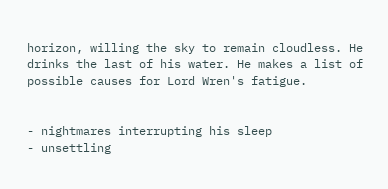horizon, willing the sky to remain cloudless. He drinks the last of his water. He makes a list of possible causes for Lord Wren's fatigue.


- nightmares interrupting his sleep
- unsettling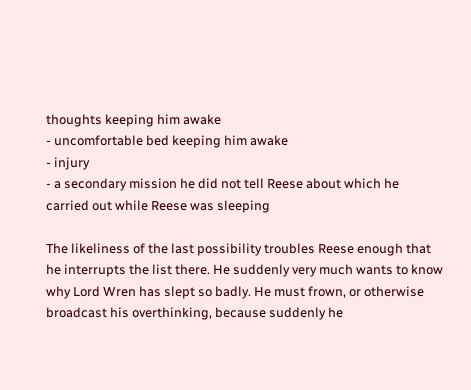thoughts keeping him awake
- uncomfortable bed keeping him awake
- injury
- a secondary mission he did not tell Reese about which he carried out while Reese was sleeping

The likeliness of the last possibility troubles Reese enough that he interrupts the list there. He suddenly very much wants to know why Lord Wren has slept so badly. He must frown, or otherwise broadcast his overthinking, because suddenly he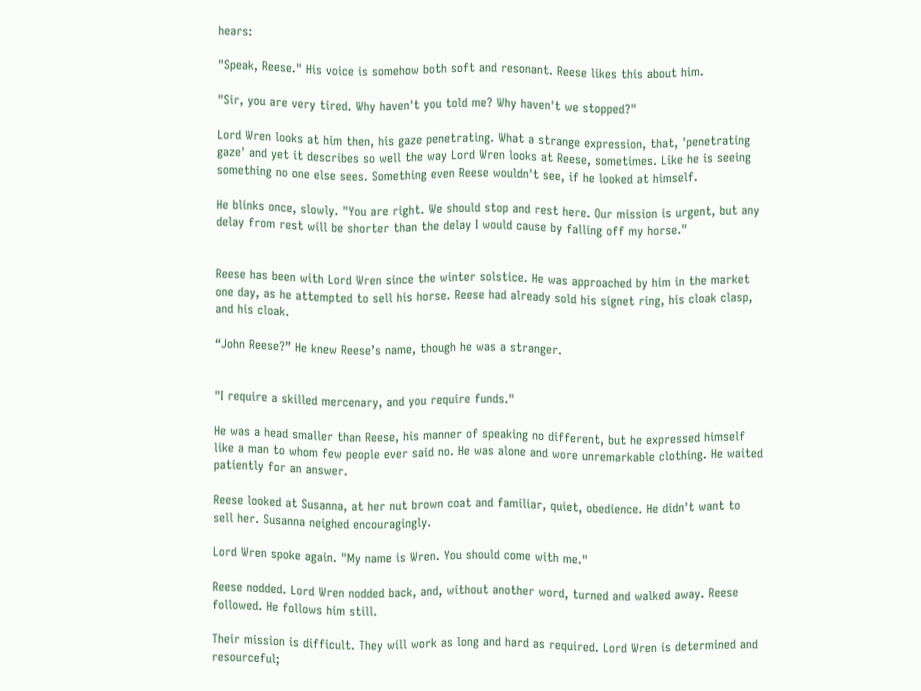hears:

"Speak, Reese." His voice is somehow both soft and resonant. Reese likes this about him.

"Sir, you are very tired. Why haven't you told me? Why haven't we stopped?"

Lord Wren looks at him then, his gaze penetrating. What a strange expression, that, 'penetrating gaze' and yet it describes so well the way Lord Wren looks at Reese, sometimes. Like he is seeing something no one else sees. Something even Reese wouldn't see, if he looked at himself.

He blinks once, slowly. "You are right. We should stop and rest here. Our mission is urgent, but any delay from rest will be shorter than the delay I would cause by falling off my horse."


Reese has been with Lord Wren since the winter solstice. He was approached by him in the market one day, as he attempted to sell his horse. Reese had already sold his signet ring, his cloak clasp, and his cloak.

“John Reese?” He knew Reese’s name, though he was a stranger.


"I require a skilled mercenary, and you require funds."

He was a head smaller than Reese, his manner of speaking no different, but he expressed himself like a man to whom few people ever said no. He was alone and wore unremarkable clothing. He waited patiently for an answer.

Reese looked at Susanna, at her nut brown coat and familiar, quiet, obedience. He didn't want to sell her. Susanna neighed encouragingly.

Lord Wren spoke again. "My name is Wren. You should come with me."

Reese nodded. Lord Wren nodded back, and, without another word, turned and walked away. Reese followed. He follows him still.

Their mission is difficult. They will work as long and hard as required. Lord Wren is determined and resourceful;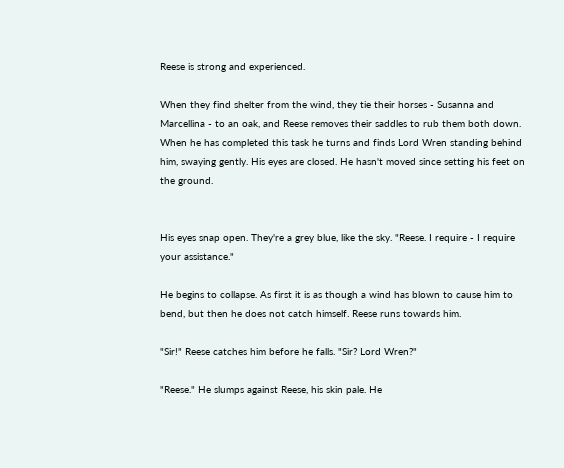Reese is strong and experienced.

When they find shelter from the wind, they tie their horses - Susanna and Marcellina - to an oak, and Reese removes their saddles to rub them both down. When he has completed this task he turns and finds Lord Wren standing behind him, swaying gently. His eyes are closed. He hasn't moved since setting his feet on the ground.


His eyes snap open. They're a grey blue, like the sky. "Reese. I require - I require your assistance."

He begins to collapse. As first it is as though a wind has blown to cause him to bend, but then he does not catch himself. Reese runs towards him.

"Sir!" Reese catches him before he falls. "Sir? Lord Wren?"

"Reese." He slumps against Reese, his skin pale. He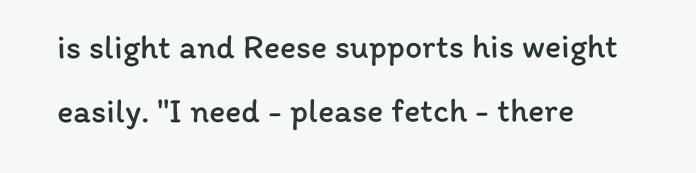is slight and Reese supports his weight easily. "I need - please fetch - there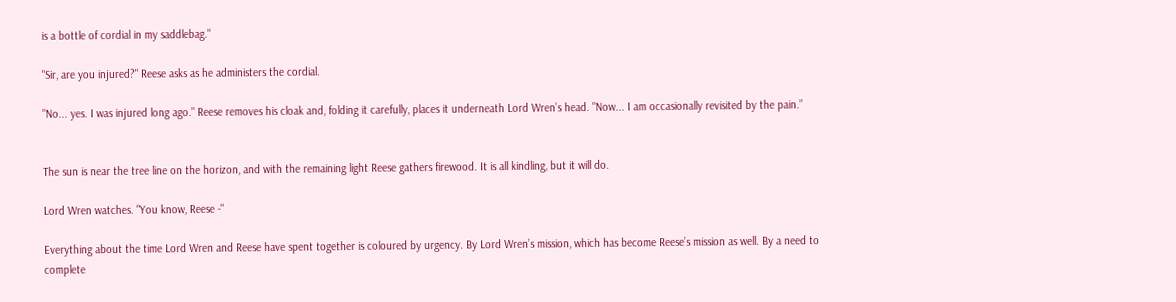is a bottle of cordial in my saddlebag."

"Sir, are you injured?" Reese asks as he administers the cordial.

"No... yes. I was injured long ago." Reese removes his cloak and, folding it carefully, places it underneath Lord Wren’s head. "Now... I am occasionally revisited by the pain.”


The sun is near the tree line on the horizon, and with the remaining light Reese gathers firewood. It is all kindling, but it will do.

Lord Wren watches. "You know, Reese -"

Everything about the time Lord Wren and Reese have spent together is coloured by urgency. By Lord Wren’s mission, which has become Reese’s mission as well. By a need to complete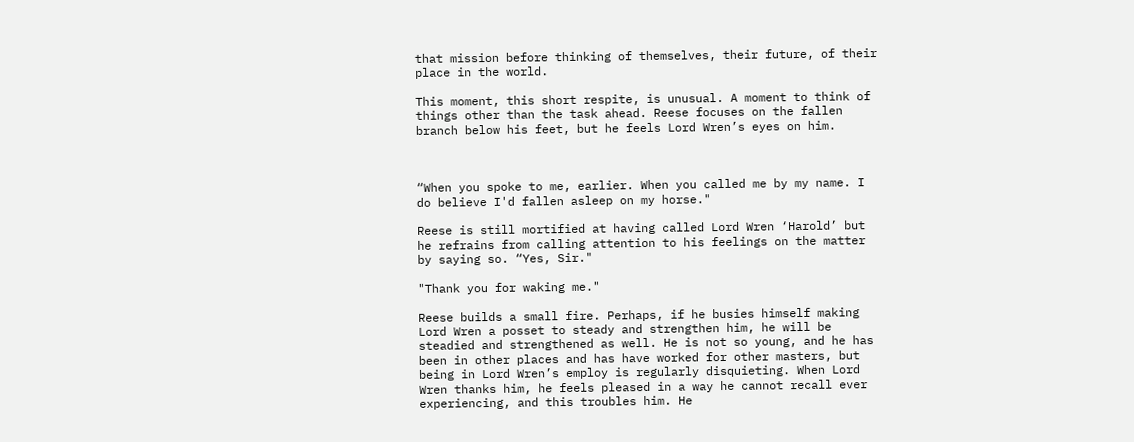that mission before thinking of themselves, their future, of their place in the world.

This moment, this short respite, is unusual. A moment to think of things other than the task ahead. Reese focuses on the fallen branch below his feet, but he feels Lord Wren’s eyes on him.



“When you spoke to me, earlier. When you called me by my name. I do believe I'd fallen asleep on my horse."

Reese is still mortified at having called Lord Wren ‘Harold’ but he refrains from calling attention to his feelings on the matter by saying so. “Yes, Sir."

"Thank you for waking me."

Reese builds a small fire. Perhaps, if he busies himself making Lord Wren a posset to steady and strengthen him, he will be steadied and strengthened as well. He is not so young, and he has been in other places and has have worked for other masters, but being in Lord Wren’s employ is regularly disquieting. When Lord Wren thanks him, he feels pleased in a way he cannot recall ever experiencing, and this troubles him. He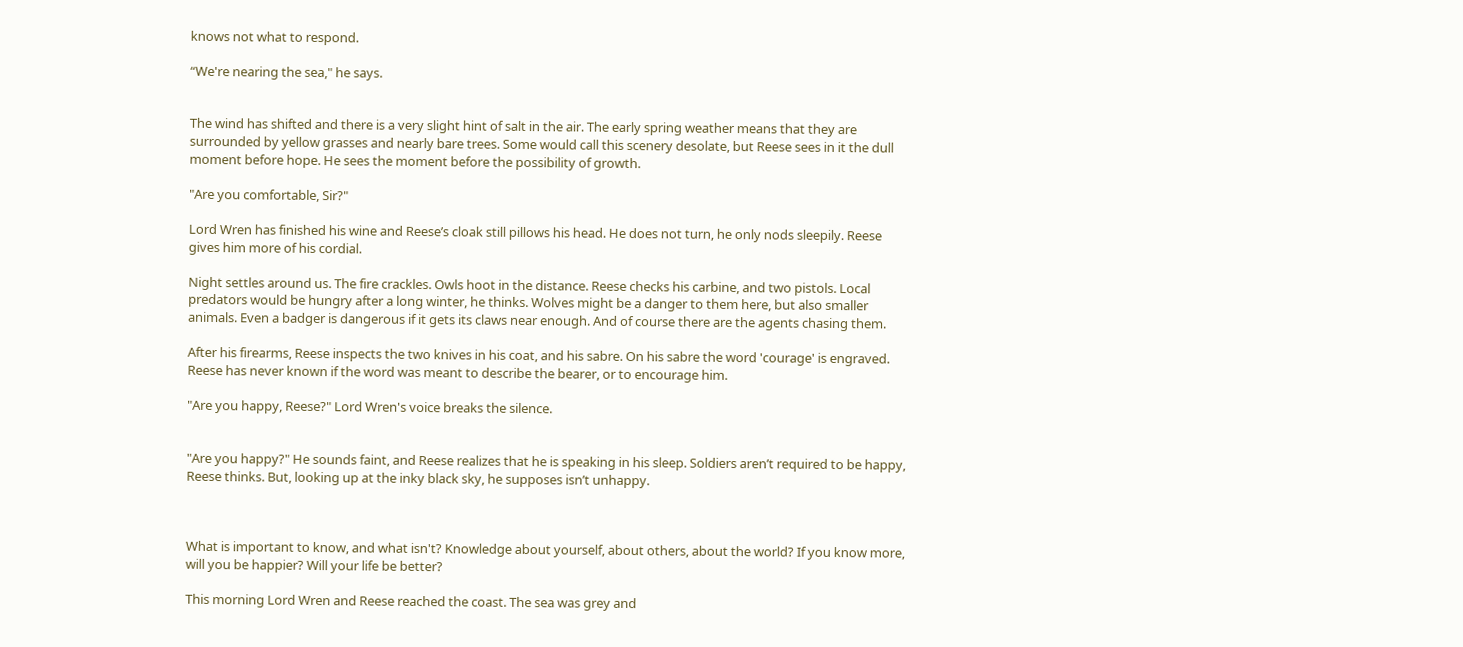knows not what to respond.

“We're nearing the sea," he says.


The wind has shifted and there is a very slight hint of salt in the air. The early spring weather means that they are surrounded by yellow grasses and nearly bare trees. Some would call this scenery desolate, but Reese sees in it the dull moment before hope. He sees the moment before the possibility of growth.

"Are you comfortable, Sir?"

Lord Wren has finished his wine and Reese’s cloak still pillows his head. He does not turn, he only nods sleepily. Reese gives him more of his cordial.

Night settles around us. The fire crackles. Owls hoot in the distance. Reese checks his carbine, and two pistols. Local predators would be hungry after a long winter, he thinks. Wolves might be a danger to them here, but also smaller animals. Even a badger is dangerous if it gets its claws near enough. And of course there are the agents chasing them.

After his firearms, Reese inspects the two knives in his coat, and his sabre. On his sabre the word 'courage' is engraved. Reese has never known if the word was meant to describe the bearer, or to encourage him.

"Are you happy, Reese?" Lord Wren's voice breaks the silence.


"Are you happy?" He sounds faint, and Reese realizes that he is speaking in his sleep. Soldiers aren’t required to be happy, Reese thinks. But, looking up at the inky black sky, he supposes isn’t unhappy.



What is important to know, and what isn't? Knowledge about yourself, about others, about the world? If you know more, will you be happier? Will your life be better?

This morning Lord Wren and Reese reached the coast. The sea was grey and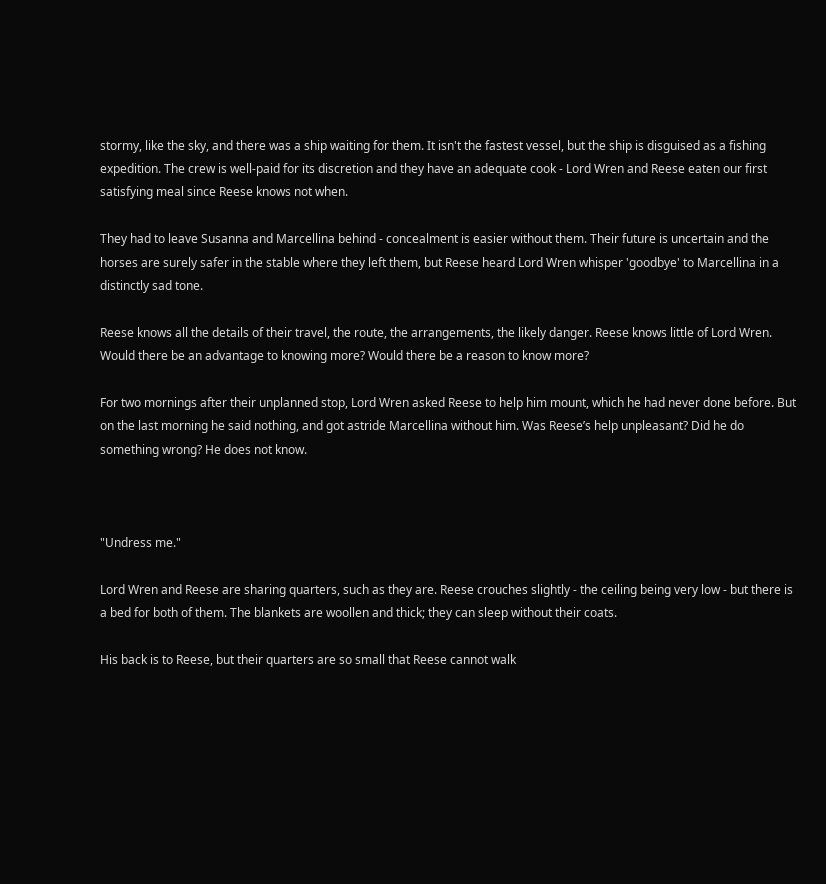stormy, like the sky, and there was a ship waiting for them. It isn't the fastest vessel, but the ship is disguised as a fishing expedition. The crew is well-paid for its discretion and they have an adequate cook - Lord Wren and Reese eaten our first satisfying meal since Reese knows not when.

They had to leave Susanna and Marcellina behind - concealment is easier without them. Their future is uncertain and the horses are surely safer in the stable where they left them, but Reese heard Lord Wren whisper 'goodbye' to Marcellina in a distinctly sad tone.

Reese knows all the details of their travel, the route, the arrangements, the likely danger. Reese knows little of Lord Wren. Would there be an advantage to knowing more? Would there be a reason to know more?

For two mornings after their unplanned stop, Lord Wren asked Reese to help him mount, which he had never done before. But on the last morning he said nothing, and got astride Marcellina without him. Was Reese’s help unpleasant? Did he do something wrong? He does not know.



"Undress me."

Lord Wren and Reese are sharing quarters, such as they are. Reese crouches slightly - the ceiling being very low - but there is a bed for both of them. The blankets are woollen and thick; they can sleep without their coats.

His back is to Reese, but their quarters are so small that Reese cannot walk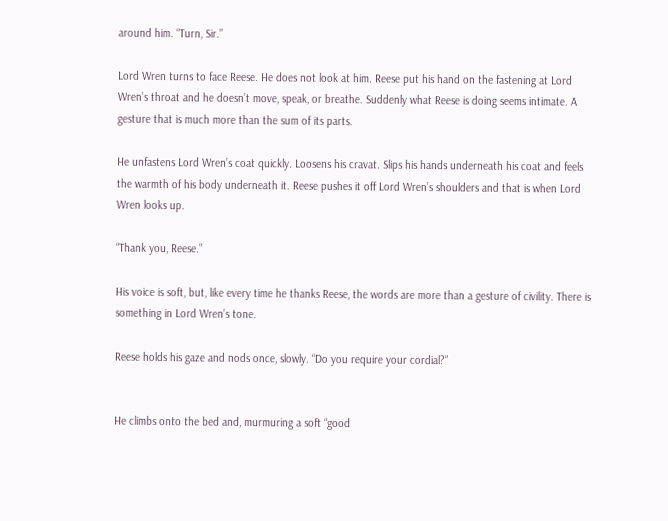around him. “Turn, Sir.”

Lord Wren turns to face Reese. He does not look at him. Reese put his hand on the fastening at Lord Wren’s throat and he doesn’t move, speak, or breathe. Suddenly what Reese is doing seems intimate. A gesture that is much more than the sum of its parts.

He unfastens Lord Wren’s coat quickly. Loosens his cravat. Slips his hands underneath his coat and feels the warmth of his body underneath it. Reese pushes it off Lord Wren’s shoulders and that is when Lord Wren looks up.

“Thank you, Reese.”

His voice is soft, but, like every time he thanks Reese, the words are more than a gesture of civility. There is something in Lord Wren’s tone.

Reese holds his gaze and nods once, slowly. “Do you require your cordial?”


He climbs onto the bed and, murmuring a soft “good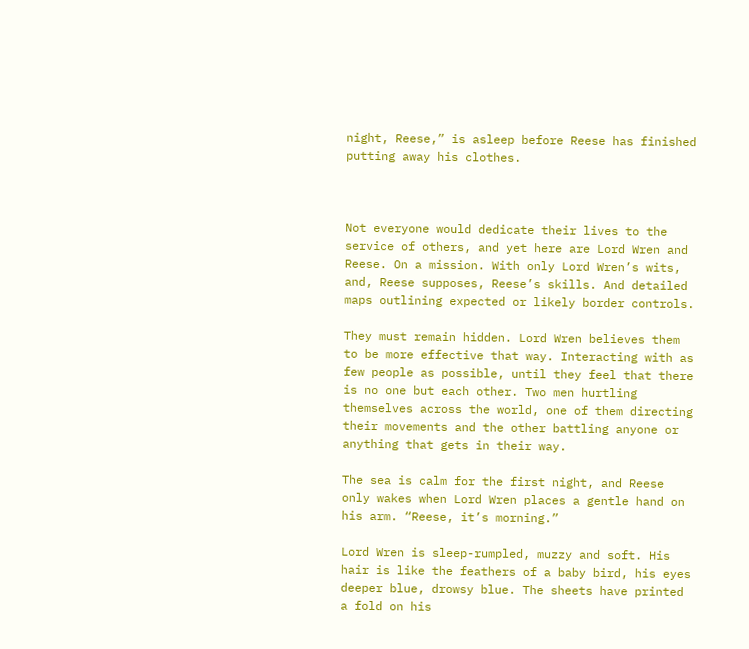night, Reese,” is asleep before Reese has finished putting away his clothes.



Not everyone would dedicate their lives to the service of others, and yet here are Lord Wren and Reese. On a mission. With only Lord Wren’s wits, and, Reese supposes, Reese’s skills. And detailed maps outlining expected or likely border controls.

They must remain hidden. Lord Wren believes them to be more effective that way. Interacting with as few people as possible, until they feel that there is no one but each other. Two men hurtling themselves across the world, one of them directing their movements and the other battling anyone or anything that gets in their way.

The sea is calm for the first night, and Reese only wakes when Lord Wren places a gentle hand on his arm. “Reese, it’s morning.”

Lord Wren is sleep-rumpled, muzzy and soft. His hair is like the feathers of a baby bird, his eyes deeper blue, drowsy blue. The sheets have printed a fold on his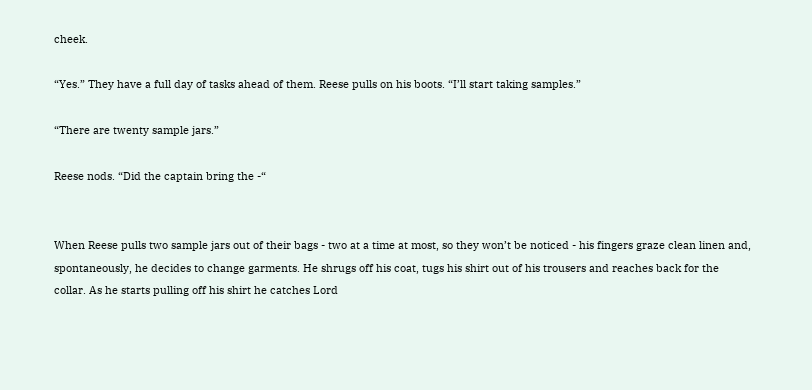cheek.

“Yes.” They have a full day of tasks ahead of them. Reese pulls on his boots. “I’ll start taking samples.”

“There are twenty sample jars.”

Reese nods. “Did the captain bring the -“


When Reese pulls two sample jars out of their bags - two at a time at most, so they won’t be noticed - his fingers graze clean linen and, spontaneously, he decides to change garments. He shrugs off his coat, tugs his shirt out of his trousers and reaches back for the collar. As he starts pulling off his shirt he catches Lord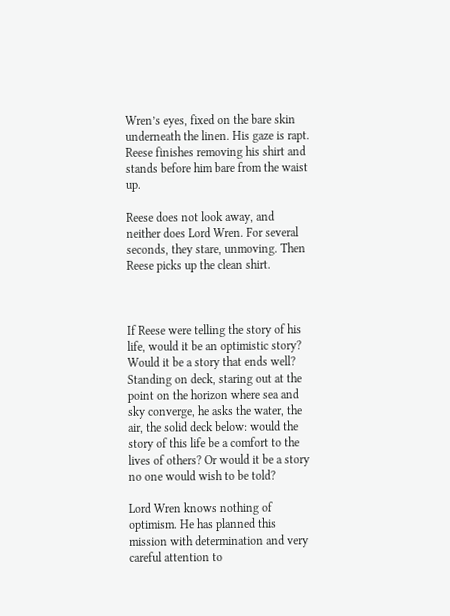Wren’s eyes, fixed on the bare skin underneath the linen. His gaze is rapt. Reese finishes removing his shirt and stands before him bare from the waist up.

Reese does not look away, and neither does Lord Wren. For several seconds, they stare, unmoving. Then Reese picks up the clean shirt.



If Reese were telling the story of his life, would it be an optimistic story? Would it be a story that ends well? Standing on deck, staring out at the point on the horizon where sea and sky converge, he asks the water, the air, the solid deck below: would the story of this life be a comfort to the lives of others? Or would it be a story no one would wish to be told?

Lord Wren knows nothing of optimism. He has planned this mission with determination and very careful attention to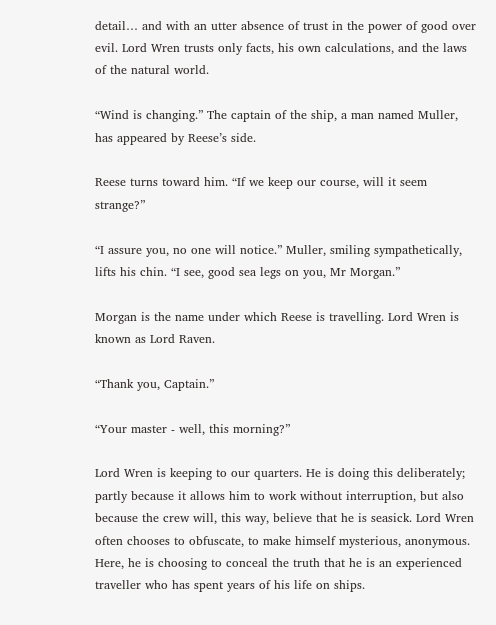detail… and with an utter absence of trust in the power of good over evil. Lord Wren trusts only facts, his own calculations, and the laws of the natural world.

“Wind is changing.” The captain of the ship, a man named Muller, has appeared by Reese’s side.

Reese turns toward him. “If we keep our course, will it seem strange?”

“I assure you, no one will notice.” Muller, smiling sympathetically, lifts his chin. “I see, good sea legs on you, Mr Morgan.”

Morgan is the name under which Reese is travelling. Lord Wren is known as Lord Raven.

“Thank you, Captain.”

“Your master - well, this morning?”

Lord Wren is keeping to our quarters. He is doing this deliberately; partly because it allows him to work without interruption, but also because the crew will, this way, believe that he is seasick. Lord Wren often chooses to obfuscate, to make himself mysterious, anonymous. Here, he is choosing to conceal the truth that he is an experienced traveller who has spent years of his life on ships.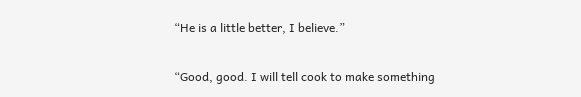“He is a little better, I believe.”

“Good, good. I will tell cook to make something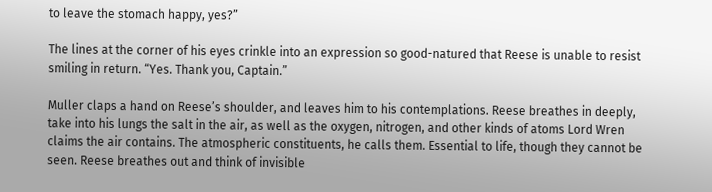to leave the stomach happy, yes?”

The lines at the corner of his eyes crinkle into an expression so good-natured that Reese is unable to resist smiling in return. “Yes. Thank you, Captain.”

Muller claps a hand on Reese’s shoulder, and leaves him to his contemplations. Reese breathes in deeply, take into his lungs the salt in the air, as well as the oxygen, nitrogen, and other kinds of atoms Lord Wren claims the air contains. The atmospheric constituents, he calls them. Essential to life, though they cannot be seen. Reese breathes out and think of invisible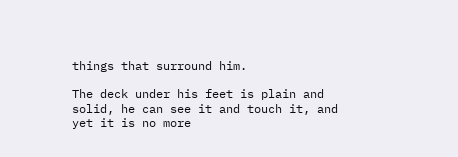things that surround him.

The deck under his feet is plain and solid, he can see it and touch it, and yet it is no more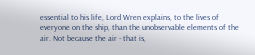essential to his life, Lord Wren explains, to the lives of everyone on the ship, than the unobservable elements of the air. Not because the air - that is,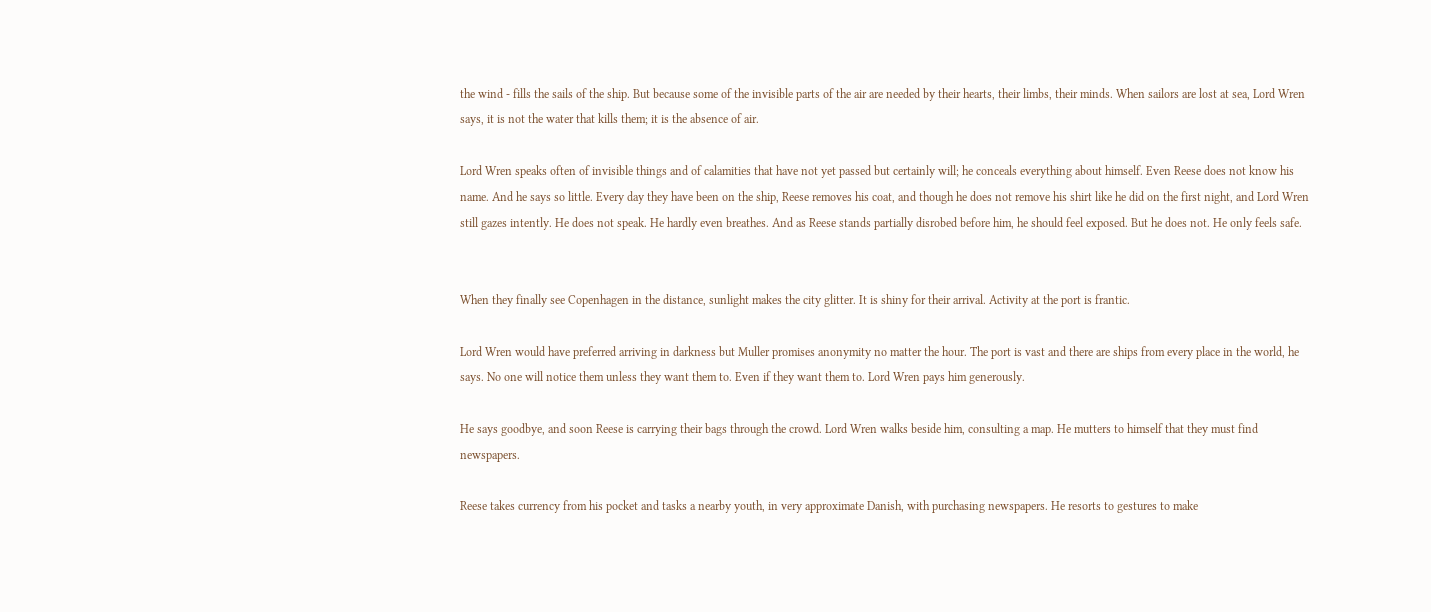the wind - fills the sails of the ship. But because some of the invisible parts of the air are needed by their hearts, their limbs, their minds. When sailors are lost at sea, Lord Wren says, it is not the water that kills them; it is the absence of air.

Lord Wren speaks often of invisible things and of calamities that have not yet passed but certainly will; he conceals everything about himself. Even Reese does not know his name. And he says so little. Every day they have been on the ship, Reese removes his coat, and though he does not remove his shirt like he did on the first night, and Lord Wren still gazes intently. He does not speak. He hardly even breathes. And as Reese stands partially disrobed before him, he should feel exposed. But he does not. He only feels safe.


When they finally see Copenhagen in the distance, sunlight makes the city glitter. It is shiny for their arrival. Activity at the port is frantic.

Lord Wren would have preferred arriving in darkness but Muller promises anonymity no matter the hour. The port is vast and there are ships from every place in the world, he says. No one will notice them unless they want them to. Even if they want them to. Lord Wren pays him generously.

He says goodbye, and soon Reese is carrying their bags through the crowd. Lord Wren walks beside him, consulting a map. He mutters to himself that they must find newspapers.

Reese takes currency from his pocket and tasks a nearby youth, in very approximate Danish, with purchasing newspapers. He resorts to gestures to make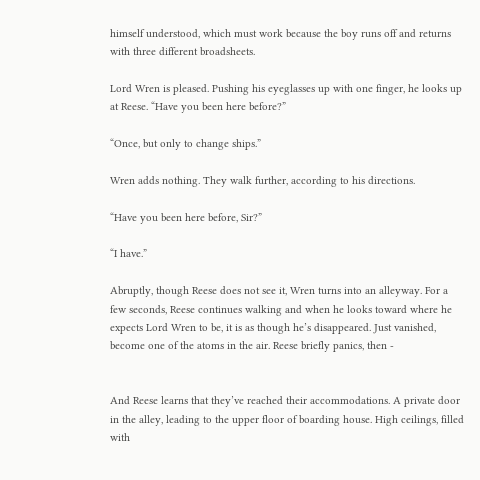himself understood, which must work because the boy runs off and returns with three different broadsheets.

Lord Wren is pleased. Pushing his eyeglasses up with one finger, he looks up at Reese. “Have you been here before?”

“Once, but only to change ships.”

Wren adds nothing. They walk further, according to his directions.

“Have you been here before, Sir?”

“I have.”

Abruptly, though Reese does not see it, Wren turns into an alleyway. For a few seconds, Reese continues walking and when he looks toward where he expects Lord Wren to be, it is as though he’s disappeared. Just vanished, become one of the atoms in the air. Reese briefly panics, then -


And Reese learns that they’ve reached their accommodations. A private door in the alley, leading to the upper floor of boarding house. High ceilings, filled with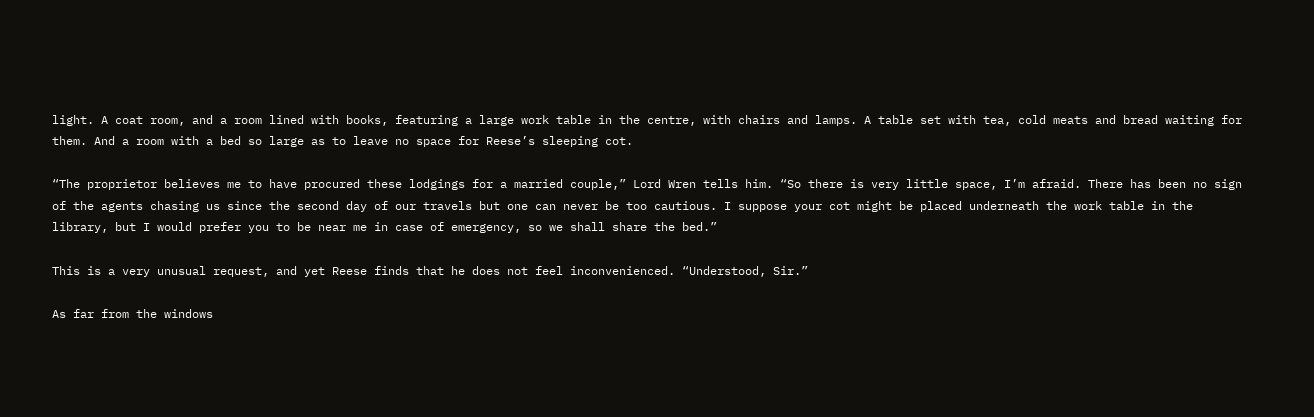light. A coat room, and a room lined with books, featuring a large work table in the centre, with chairs and lamps. A table set with tea, cold meats and bread waiting for them. And a room with a bed so large as to leave no space for Reese’s sleeping cot.

“The proprietor believes me to have procured these lodgings for a married couple,” Lord Wren tells him. “So there is very little space, I’m afraid. There has been no sign of the agents chasing us since the second day of our travels but one can never be too cautious. I suppose your cot might be placed underneath the work table in the library, but I would prefer you to be near me in case of emergency, so we shall share the bed.”

This is a very unusual request, and yet Reese finds that he does not feel inconvenienced. “Understood, Sir.”

As far from the windows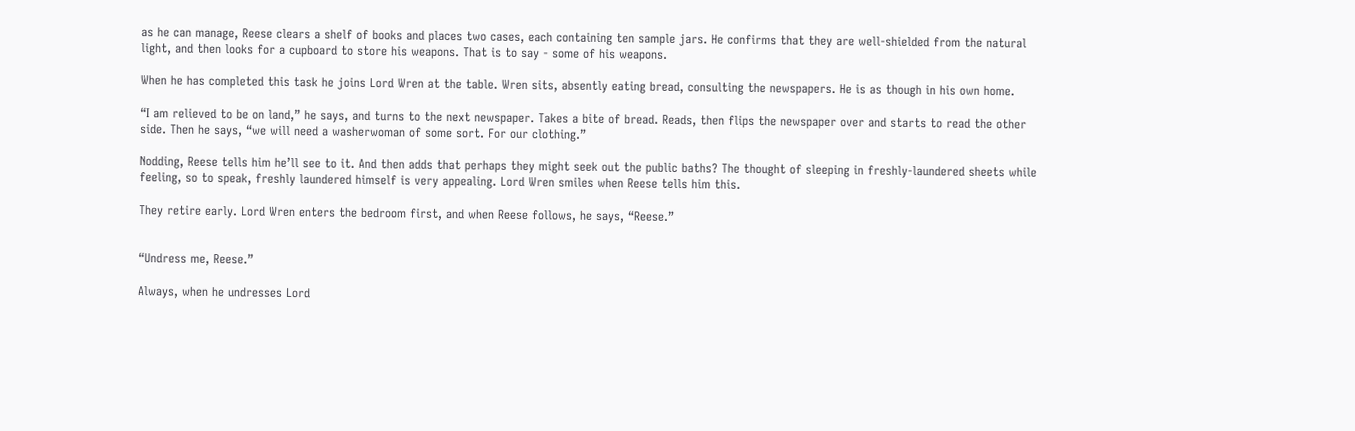as he can manage, Reese clears a shelf of books and places two cases, each containing ten sample jars. He confirms that they are well-shielded from the natural light, and then looks for a cupboard to store his weapons. That is to say - some of his weapons.

When he has completed this task he joins Lord Wren at the table. Wren sits, absently eating bread, consulting the newspapers. He is as though in his own home.

“I am relieved to be on land,” he says, and turns to the next newspaper. Takes a bite of bread. Reads, then flips the newspaper over and starts to read the other side. Then he says, “we will need a washerwoman of some sort. For our clothing.”

Nodding, Reese tells him he’ll see to it. And then adds that perhaps they might seek out the public baths? The thought of sleeping in freshly-laundered sheets while feeling, so to speak, freshly laundered himself is very appealing. Lord Wren smiles when Reese tells him this.

They retire early. Lord Wren enters the bedroom first, and when Reese follows, he says, “Reese.”


“Undress me, Reese.”

Always, when he undresses Lord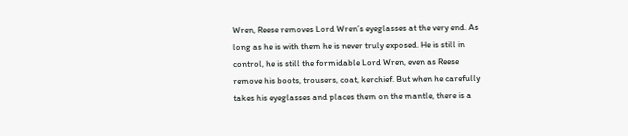Wren, Reese removes Lord Wren’s eyeglasses at the very end. As long as he is with them he is never truly exposed. He is still in control, he is still the formidable Lord Wren, even as Reese remove his boots, trousers, coat, kerchief. But when he carefully takes his eyeglasses and places them on the mantle, there is a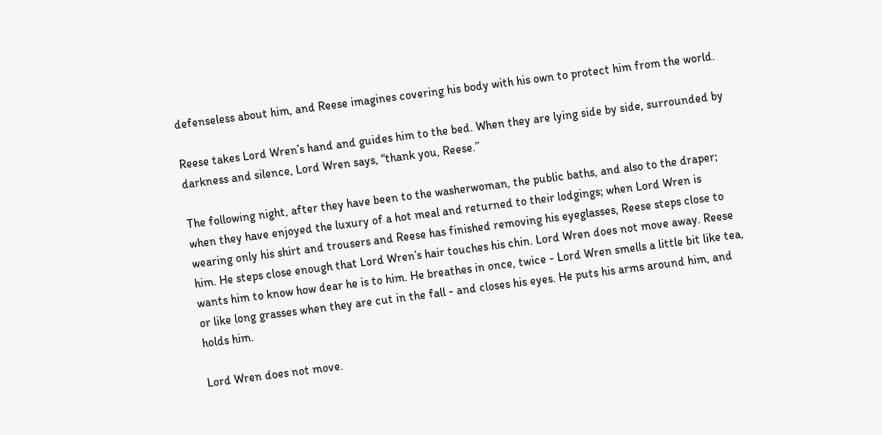defenseless about him, and Reese imagines covering his body with his own to protect him from the world.

Reese takes Lord Wren’s hand and guides him to the bed. When they are lying side by side, surrounded by darkness and silence, Lord Wren says, “thank you, Reese.”

The following night, after they have been to the washerwoman, the public baths, and also to the draper; when they have enjoyed the luxury of a hot meal and returned to their lodgings; when Lord Wren is wearing only his shirt and trousers and Reese has finished removing his eyeglasses, Reese steps close to him. He steps close enough that Lord Wren’s hair touches his chin. Lord Wren does not move away. Reese wants him to know how dear he is to him. He breathes in once, twice - Lord Wren smells a little bit like tea, or like long grasses when they are cut in the fall - and closes his eyes. He puts his arms around him, and holds him.

Lord Wren does not move.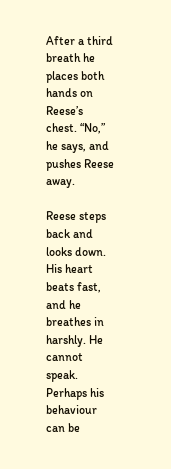After a third breath he places both hands on Reese’s chest. “No,” he says, and pushes Reese away.

Reese steps back and looks down. His heart beats fast, and he breathes in harshly. He cannot speak. Perhaps his behaviour can be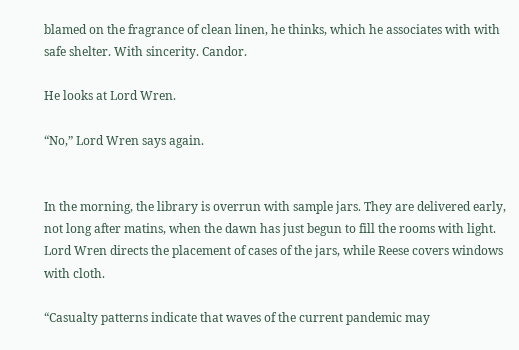blamed on the fragrance of clean linen, he thinks, which he associates with with safe shelter. With sincerity. Candor.

He looks at Lord Wren.

“No,” Lord Wren says again.


In the morning, the library is overrun with sample jars. They are delivered early, not long after matins, when the dawn has just begun to fill the rooms with light. Lord Wren directs the placement of cases of the jars, while Reese covers windows with cloth.

“Casualty patterns indicate that waves of the current pandemic may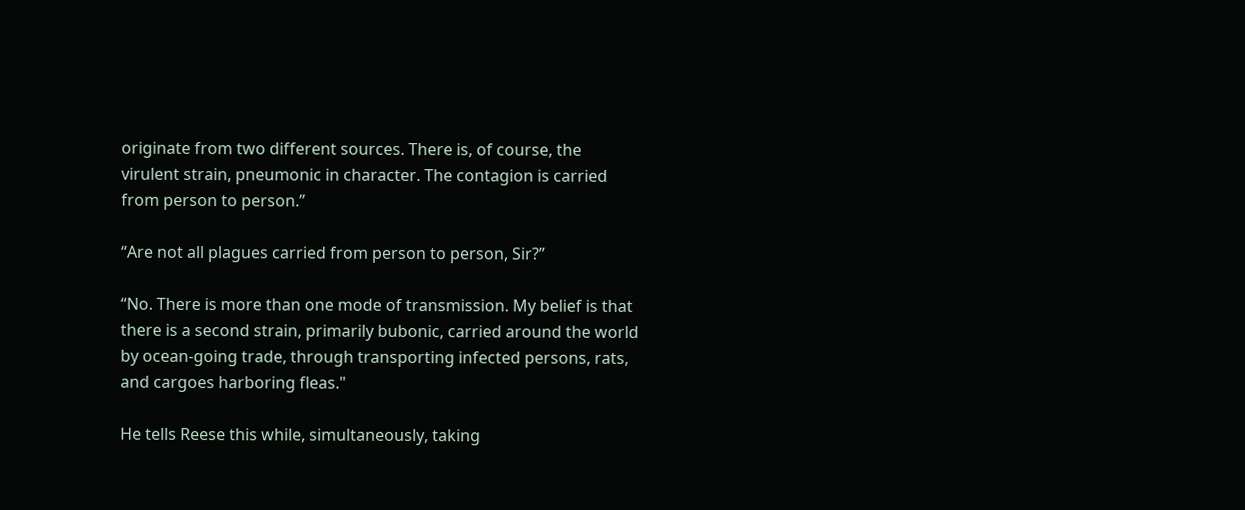originate from two different sources. There is, of course, the virulent strain, pneumonic in character. The contagion is carried from person to person.”

“Are not all plagues carried from person to person, Sir?”

“No. There is more than one mode of transmission. My belief is that there is a second strain, primarily bubonic, carried around the world by ocean-going trade, through transporting infected persons, rats, and cargoes harboring fleas."

He tells Reese this while, simultaneously, taking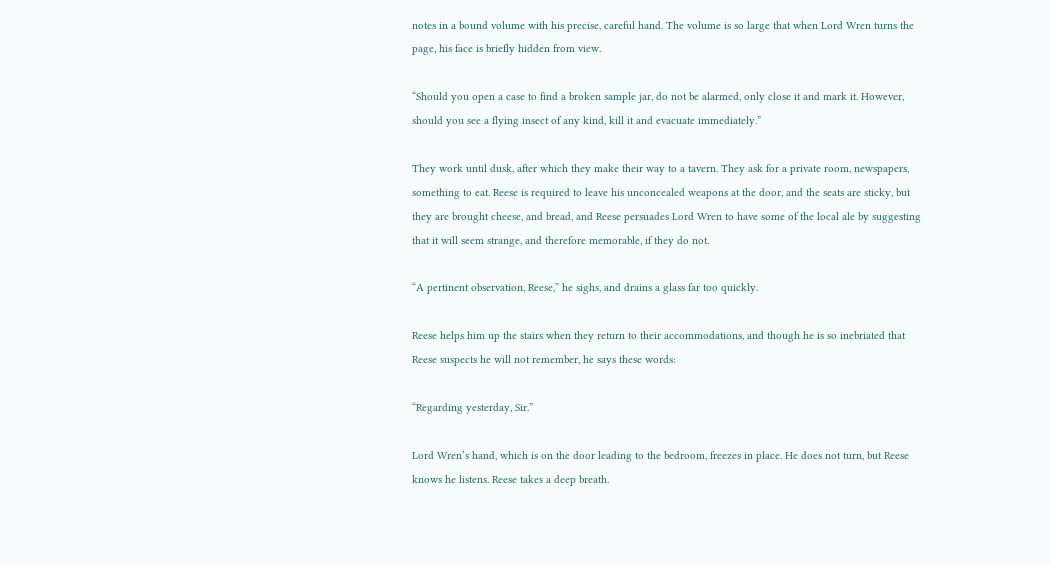notes in a bound volume with his precise, careful hand. The volume is so large that when Lord Wren turns the page, his face is briefly hidden from view.

“Should you open a case to find a broken sample jar, do not be alarmed, only close it and mark it. However, should you see a flying insect of any kind, kill it and evacuate immediately.”

They work until dusk, after which they make their way to a tavern. They ask for a private room, newspapers, something to eat. Reese is required to leave his unconcealed weapons at the door, and the seats are sticky, but they are brought cheese, and bread, and Reese persuades Lord Wren to have some of the local ale by suggesting that it will seem strange, and therefore memorable, if they do not.

“A pertinent observation, Reese,” he sighs, and drains a glass far too quickly.

Reese helps him up the stairs when they return to their accommodations, and though he is so inebriated that Reese suspects he will not remember, he says these words:

“Regarding yesterday, Sir.”

Lord Wren’s hand, which is on the door leading to the bedroom, freezes in place. He does not turn, but Reese knows he listens. Reese takes a deep breath.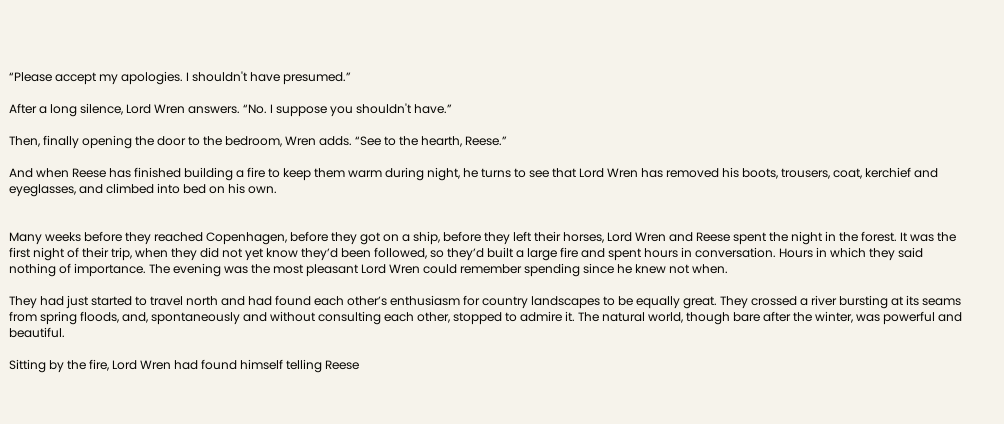“Please accept my apologies. I shouldn't have presumed.”

After a long silence, Lord Wren answers. “No. I suppose you shouldn't have.”

Then, finally opening the door to the bedroom, Wren adds. “See to the hearth, Reese.”

And when Reese has finished building a fire to keep them warm during night, he turns to see that Lord Wren has removed his boots, trousers, coat, kerchief and eyeglasses, and climbed into bed on his own.


Many weeks before they reached Copenhagen, before they got on a ship, before they left their horses, Lord Wren and Reese spent the night in the forest. It was the first night of their trip, when they did not yet know they’d been followed, so they’d built a large fire and spent hours in conversation. Hours in which they said nothing of importance. The evening was the most pleasant Lord Wren could remember spending since he knew not when.

They had just started to travel north and had found each other’s enthusiasm for country landscapes to be equally great. They crossed a river bursting at its seams from spring floods, and, spontaneously and without consulting each other, stopped to admire it. The natural world, though bare after the winter, was powerful and beautiful.

Sitting by the fire, Lord Wren had found himself telling Reese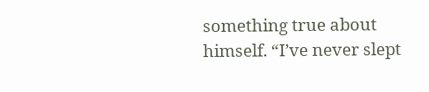something true about himself. “I’ve never slept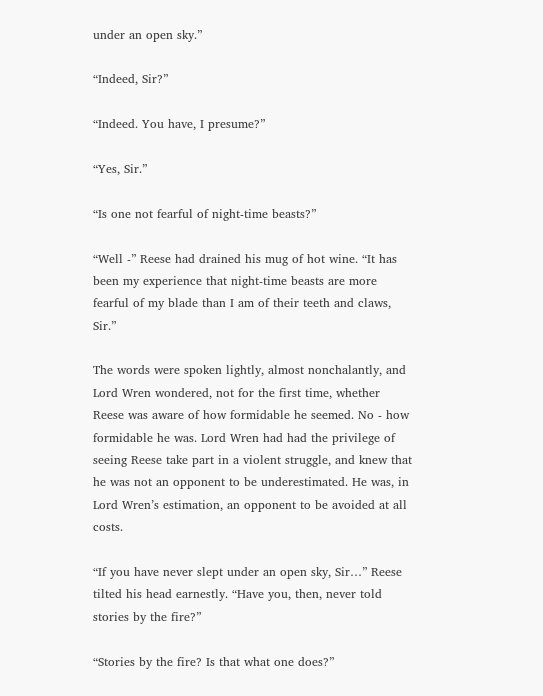under an open sky.”

“Indeed, Sir?”

“Indeed. You have, I presume?”

“Yes, Sir.”

“Is one not fearful of night-time beasts?”

“Well -” Reese had drained his mug of hot wine. “It has been my experience that night-time beasts are more fearful of my blade than I am of their teeth and claws, Sir.”

The words were spoken lightly, almost nonchalantly, and Lord Wren wondered, not for the first time, whether Reese was aware of how formidable he seemed. No - how formidable he was. Lord Wren had had the privilege of seeing Reese take part in a violent struggle, and knew that he was not an opponent to be underestimated. He was, in Lord Wren’s estimation, an opponent to be avoided at all costs.

“If you have never slept under an open sky, Sir…” Reese tilted his head earnestly. “Have you, then, never told stories by the fire?”

“Stories by the fire? Is that what one does?”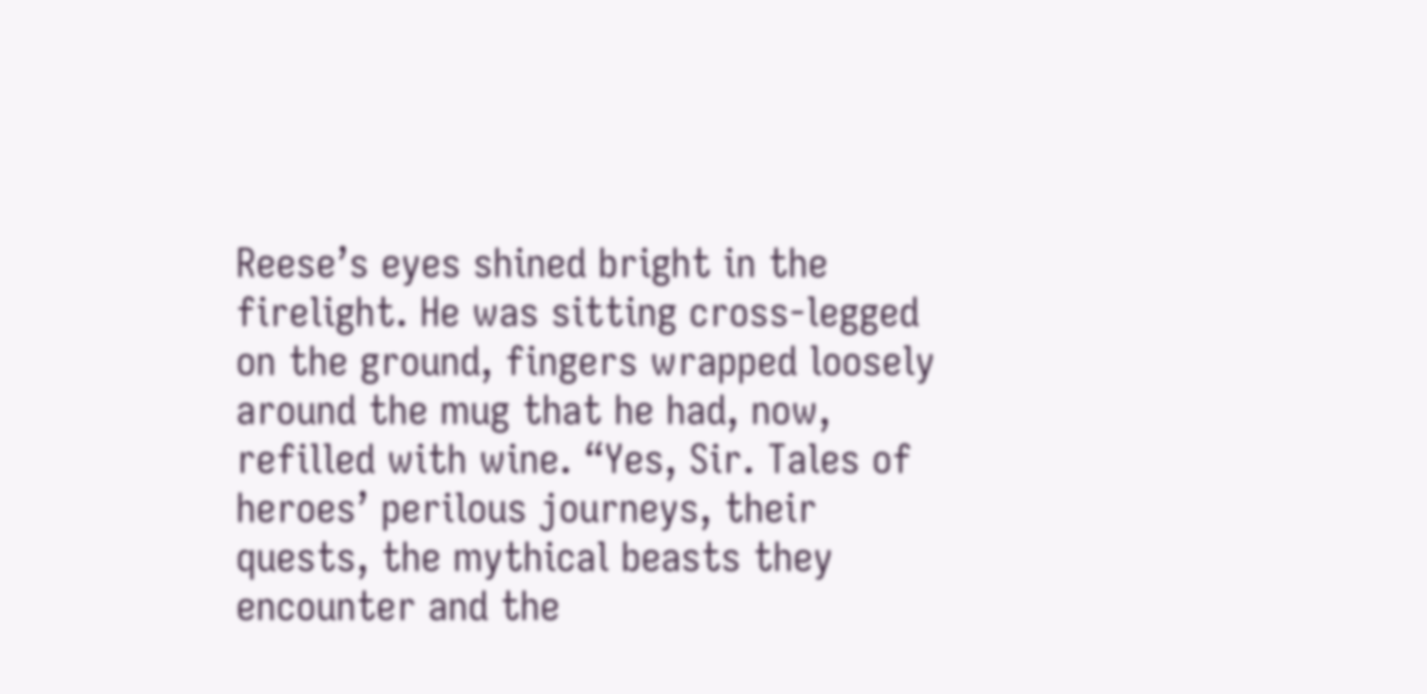Reese’s eyes shined bright in the firelight. He was sitting cross-legged on the ground, fingers wrapped loosely around the mug that he had, now, refilled with wine. “Yes, Sir. Tales of heroes’ perilous journeys, their quests, the mythical beasts they encounter and the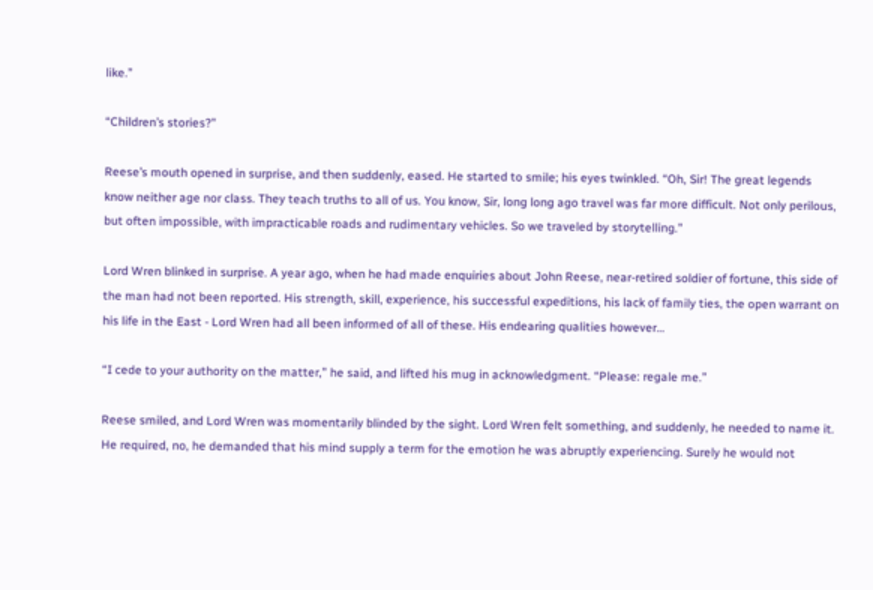like.”

“Children’s stories?”

Reese’s mouth opened in surprise, and then suddenly, eased. He started to smile; his eyes twinkled. “Oh, Sir! The great legends know neither age nor class. They teach truths to all of us. You know, Sir, long long ago travel was far more difficult. Not only perilous, but often impossible, with impracticable roads and rudimentary vehicles. So we traveled by storytelling.”

Lord Wren blinked in surprise. A year ago, when he had made enquiries about John Reese, near-retired soldier of fortune, this side of the man had not been reported. His strength, skill, experience, his successful expeditions, his lack of family ties, the open warrant on his life in the East - Lord Wren had all been informed of all of these. His endearing qualities however…

“I cede to your authority on the matter,” he said, and lifted his mug in acknowledgment. “Please: regale me.”

Reese smiled, and Lord Wren was momentarily blinded by the sight. Lord Wren felt something, and suddenly, he needed to name it. He required, no, he demanded that his mind supply a term for the emotion he was abruptly experiencing. Surely he would not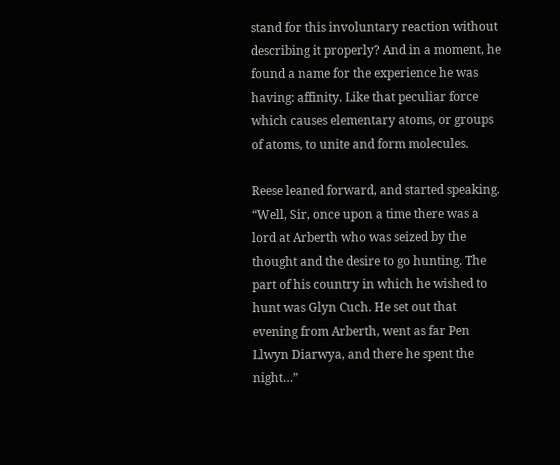stand for this involuntary reaction without describing it properly? And in a moment, he found a name for the experience he was having: affinity. Like that peculiar force which causes elementary atoms, or groups of atoms, to unite and form molecules.

Reese leaned forward, and started speaking. “Well, Sir, once upon a time there was a lord at Arberth who was seized by the thought and the desire to go hunting. The part of his country in which he wished to hunt was Glyn Cuch. He set out that evening from Arberth, went as far Pen Llwyn Diarwya, and there he spent the night…”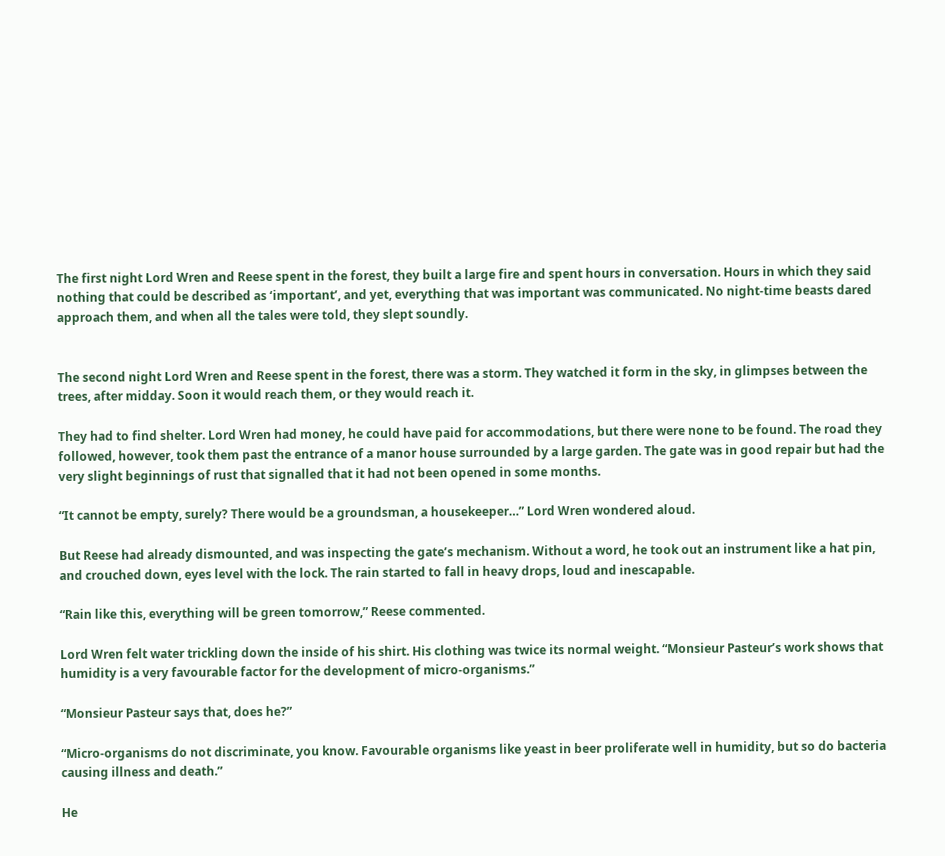The first night Lord Wren and Reese spent in the forest, they built a large fire and spent hours in conversation. Hours in which they said nothing that could be described as ‘important’, and yet, everything that was important was communicated. No night-time beasts dared approach them, and when all the tales were told, they slept soundly.


The second night Lord Wren and Reese spent in the forest, there was a storm. They watched it form in the sky, in glimpses between the trees, after midday. Soon it would reach them, or they would reach it.

They had to find shelter. Lord Wren had money, he could have paid for accommodations, but there were none to be found. The road they followed, however, took them past the entrance of a manor house surrounded by a large garden. The gate was in good repair but had the very slight beginnings of rust that signalled that it had not been opened in some months.

“It cannot be empty, surely? There would be a groundsman, a housekeeper…” Lord Wren wondered aloud.

But Reese had already dismounted, and was inspecting the gate’s mechanism. Without a word, he took out an instrument like a hat pin, and crouched down, eyes level with the lock. The rain started to fall in heavy drops, loud and inescapable.

“Rain like this, everything will be green tomorrow,” Reese commented.

Lord Wren felt water trickling down the inside of his shirt. His clothing was twice its normal weight. “Monsieur Pasteur’s work shows that humidity is a very favourable factor for the development of micro-organisms.”

“Monsieur Pasteur says that, does he?”

“Micro-organisms do not discriminate, you know. Favourable organisms like yeast in beer proliferate well in humidity, but so do bacteria causing illness and death.”

He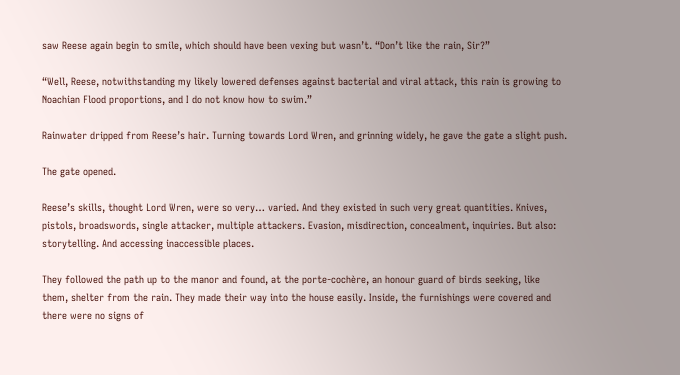saw Reese again begin to smile, which should have been vexing but wasn’t. “Don’t like the rain, Sir?”

“Well, Reese, notwithstanding my likely lowered defenses against bacterial and viral attack, this rain is growing to Noachian Flood proportions, and I do not know how to swim.”

Rainwater dripped from Reese’s hair. Turning towards Lord Wren, and grinning widely, he gave the gate a slight push.

The gate opened.

Reese’s skills, thought Lord Wren, were so very… varied. And they existed in such very great quantities. Knives, pistols, broadswords, single attacker, multiple attackers. Evasion, misdirection, concealment, inquiries. But also: storytelling. And accessing inaccessible places.

They followed the path up to the manor and found, at the porte-cochère, an honour guard of birds seeking, like them, shelter from the rain. They made their way into the house easily. Inside, the furnishings were covered and there were no signs of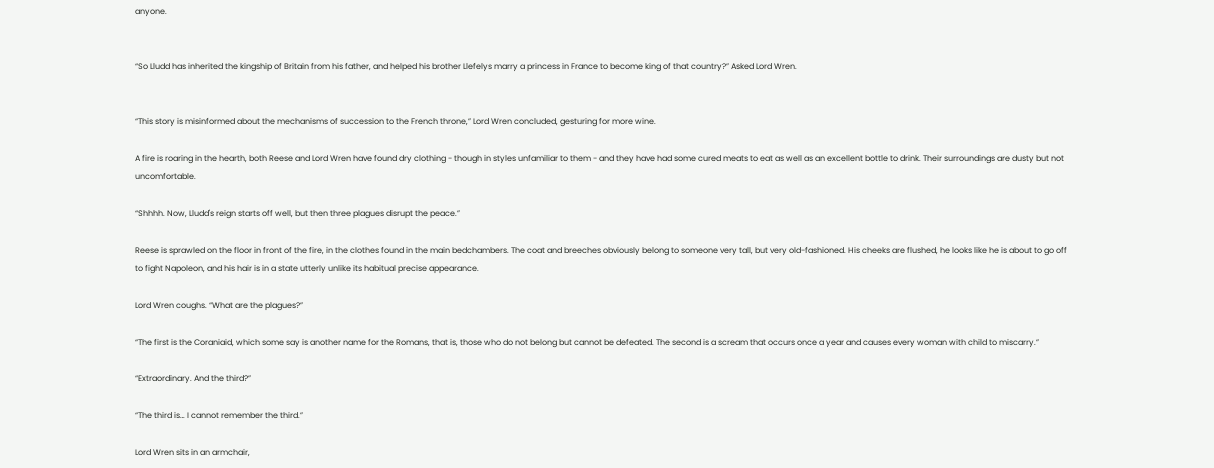anyone.


“So Lludd has inherited the kingship of Britain from his father, and helped his brother Llefelys marry a princess in France to become king of that country?” Asked Lord Wren.


“This story is misinformed about the mechanisms of succession to the French throne,” Lord Wren concluded, gesturing for more wine.

A fire is roaring in the hearth, both Reese and Lord Wren have found dry clothing - though in styles unfamiliar to them - and they have had some cured meats to eat as well as an excellent bottle to drink. Their surroundings are dusty but not uncomfortable.

“Shhhh. Now, Lludd's reign starts off well, but then three plagues disrupt the peace.”

Reese is sprawled on the floor in front of the fire, in the clothes found in the main bedchambers. The coat and breeches obviously belong to someone very tall, but very old-fashioned. His cheeks are flushed, he looks like he is about to go off to fight Napoleon, and his hair is in a state utterly unlike its habitual precise appearance.

Lord Wren coughs. “What are the plagues?”

“The first is the Coraniaid, which some say is another name for the Romans, that is, those who do not belong but cannot be defeated. The second is a scream that occurs once a year and causes every woman with child to miscarry.”

“Extraordinary. And the third?”

“The third is… I cannot remember the third.”

Lord Wren sits in an armchair,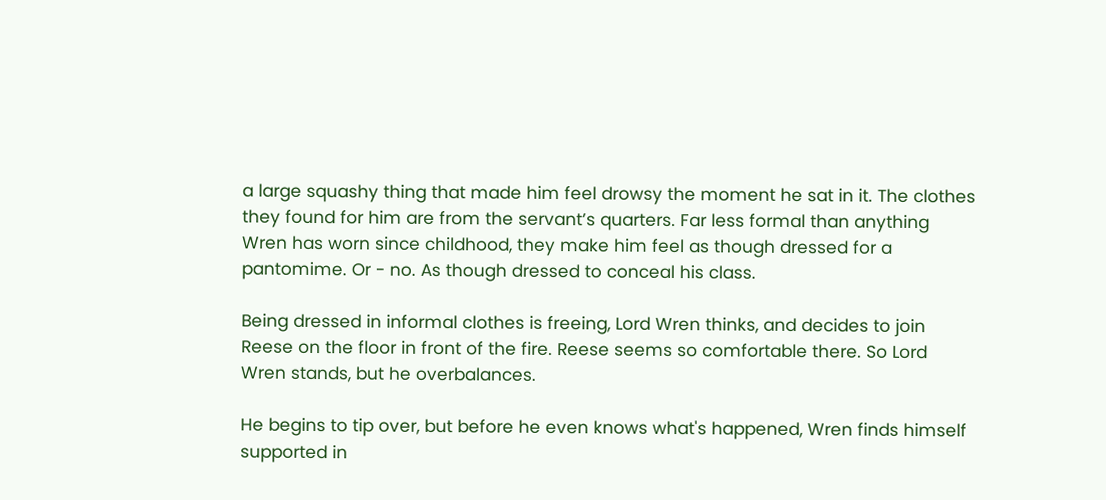a large squashy thing that made him feel drowsy the moment he sat in it. The clothes they found for him are from the servant’s quarters. Far less formal than anything Wren has worn since childhood, they make him feel as though dressed for a pantomime. Or - no. As though dressed to conceal his class.

Being dressed in informal clothes is freeing, Lord Wren thinks, and decides to join Reese on the floor in front of the fire. Reese seems so comfortable there. So Lord Wren stands, but he overbalances.

He begins to tip over, but before he even knows what's happened, Wren finds himself supported in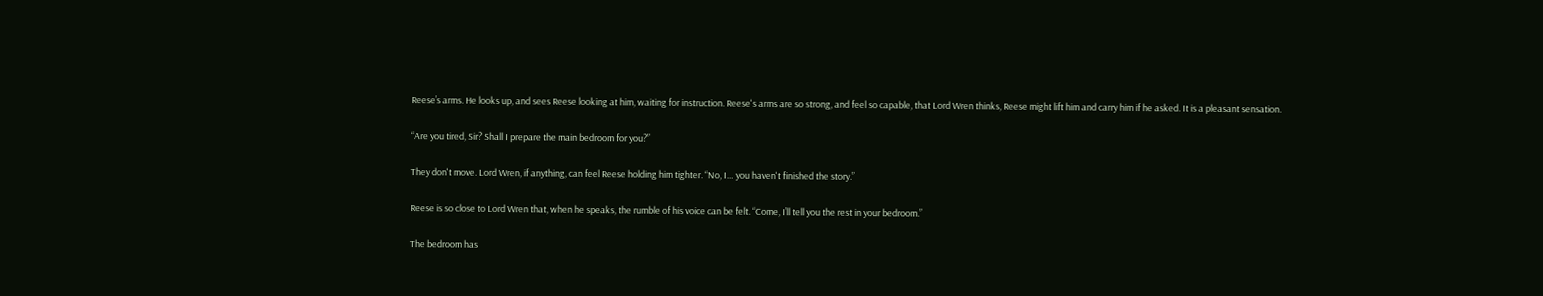Reese’s arms. He looks up, and sees Reese looking at him, waiting for instruction. Reese's arms are so strong, and feel so capable, that Lord Wren thinks, Reese might lift him and carry him if he asked. It is a pleasant sensation.

“Are you tired, Sir? Shall I prepare the main bedroom for you?”

They don't move. Lord Wren, if anything, can feel Reese holding him tighter. “No, I… you haven't finished the story.”

Reese is so close to Lord Wren that, when he speaks, the rumble of his voice can be felt. “Come, I’ll tell you the rest in your bedroom.”

The bedroom has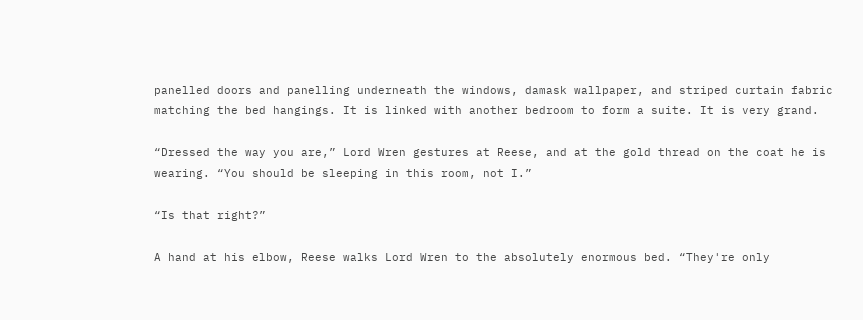panelled doors and panelling underneath the windows, damask wallpaper, and striped curtain fabric matching the bed hangings. It is linked with another bedroom to form a suite. It is very grand.

“Dressed the way you are,” Lord Wren gestures at Reese, and at the gold thread on the coat he is wearing. “You should be sleeping in this room, not I.”

“Is that right?”

A hand at his elbow, Reese walks Lord Wren to the absolutely enormous bed. “They're only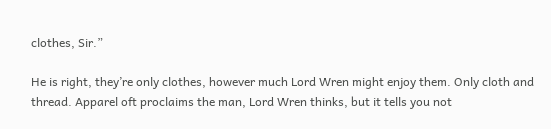clothes, Sir.”

He is right, they’re only clothes, however much Lord Wren might enjoy them. Only cloth and thread. Apparel oft proclaims the man, Lord Wren thinks, but it tells you not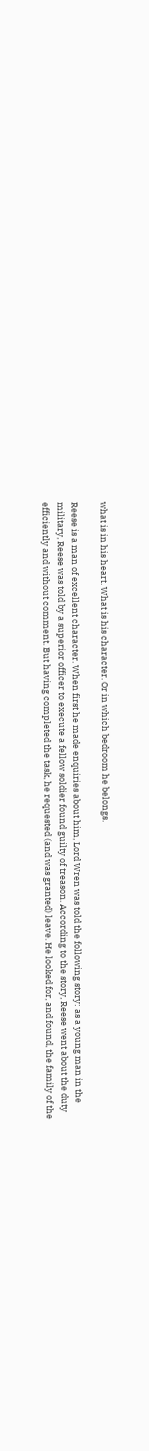what is in his heart. What is his character. Or in which bedroom he belongs.

Reese is a man of excellent character. When first he made enquiries about him, Lord Wren was told the following story: as a young man in the military, Reese was told by a superior officer to execute a fellow soldier found guilty of treason. According to the story, Reese went about the duty efficiently and without comment. But having completed the task, he requested (and was granted) leave. He looked for, and found, the family of the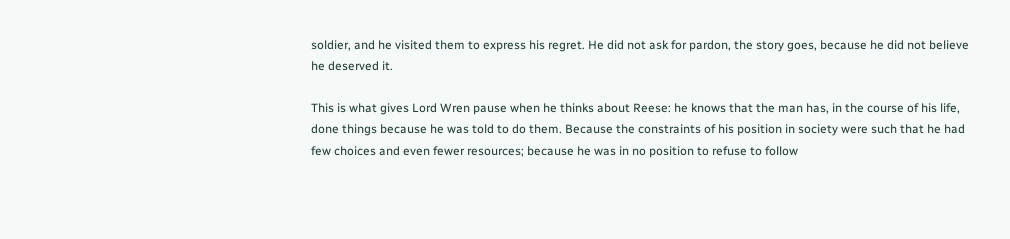soldier, and he visited them to express his regret. He did not ask for pardon, the story goes, because he did not believe he deserved it.

This is what gives Lord Wren pause when he thinks about Reese: he knows that the man has, in the course of his life, done things because he was told to do them. Because the constraints of his position in society were such that he had few choices and even fewer resources; because he was in no position to refuse to follow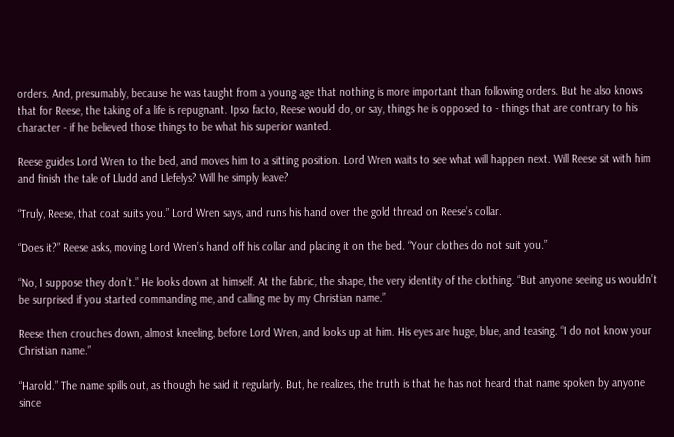orders. And, presumably, because he was taught from a young age that nothing is more important than following orders. But he also knows that for Reese, the taking of a life is repugnant. Ipso facto, Reese would do, or say, things he is opposed to - things that are contrary to his character - if he believed those things to be what his superior wanted.

Reese guides Lord Wren to the bed, and moves him to a sitting position. Lord Wren waits to see what will happen next. Will Reese sit with him and finish the tale of Lludd and Llefelys? Will he simply leave?

“Truly, Reese, that coat suits you.” Lord Wren says, and runs his hand over the gold thread on Reese’s collar.

“Does it?” Reese asks, moving Lord Wren’s hand off his collar and placing it on the bed. “Your clothes do not suit you.”

“No, I suppose they don’t.” He looks down at himself. At the fabric, the shape, the very identity of the clothing. “But anyone seeing us wouldn’t be surprised if you started commanding me, and calling me by my Christian name.”

Reese then crouches down, almost kneeling, before Lord Wren, and looks up at him. His eyes are huge, blue, and teasing. “I do not know your Christian name.”

“Harold.” The name spills out, as though he said it regularly. But, he realizes, the truth is that he has not heard that name spoken by anyone since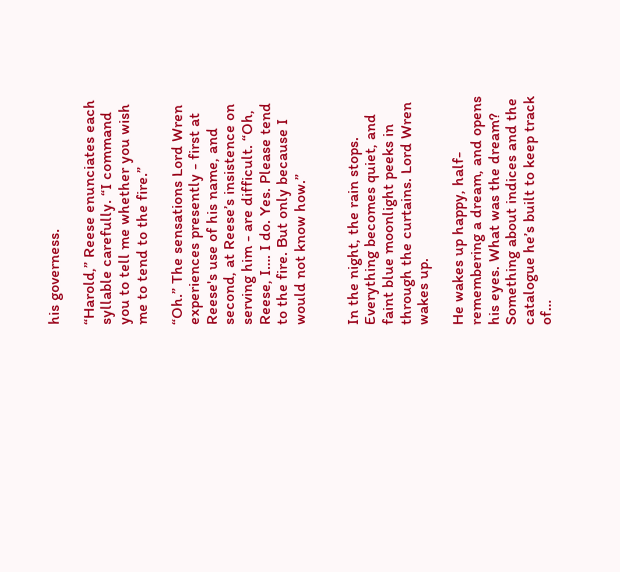his governess.

“Harold,” Reese enunciates each syllable carefully. “I command you to tell me whether you wish me to tend to the fire.”

“Oh.” The sensations Lord Wren experiences presently - first at Reese's use of his name, and second, at Reese’s insistence on serving him - are difficult. “Oh, Reese, I…. I do. Yes. Please tend to the fire. But only because I would not know how.”


In the night, the rain stops. Everything becomes quiet, and faint blue moonlight peeks in through the curtains. Lord Wren wakes up.

He wakes up happy, half-remembering a dream, and opens his eyes. What was the dream? Something about indices and the catalogue he’s built to keep track of…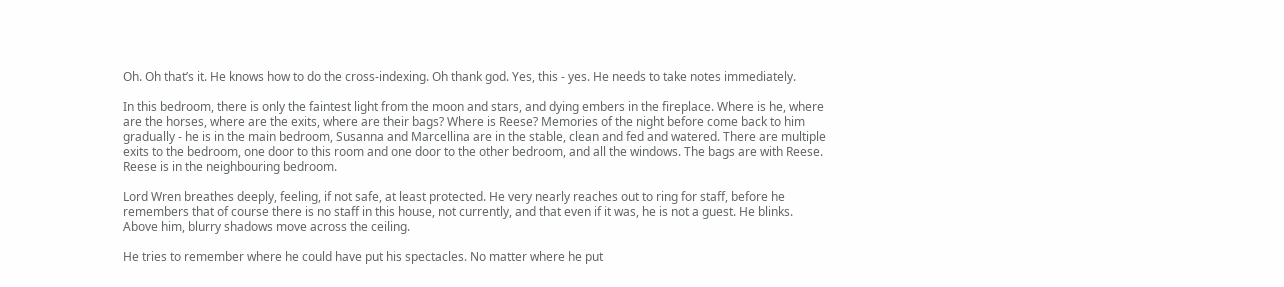Oh. Oh that’s it. He knows how to do the cross-indexing. Oh thank god. Yes, this - yes. He needs to take notes immediately.

In this bedroom, there is only the faintest light from the moon and stars, and dying embers in the fireplace. Where is he, where are the horses, where are the exits, where are their bags? Where is Reese? Memories of the night before come back to him gradually - he is in the main bedroom, Susanna and Marcellina are in the stable, clean and fed and watered. There are multiple exits to the bedroom, one door to this room and one door to the other bedroom, and all the windows. The bags are with Reese. Reese is in the neighbouring bedroom.

Lord Wren breathes deeply, feeling, if not safe, at least protected. He very nearly reaches out to ring for staff, before he remembers that of course there is no staff in this house, not currently, and that even if it was, he is not a guest. He blinks. Above him, blurry shadows move across the ceiling.

He tries to remember where he could have put his spectacles. No matter where he put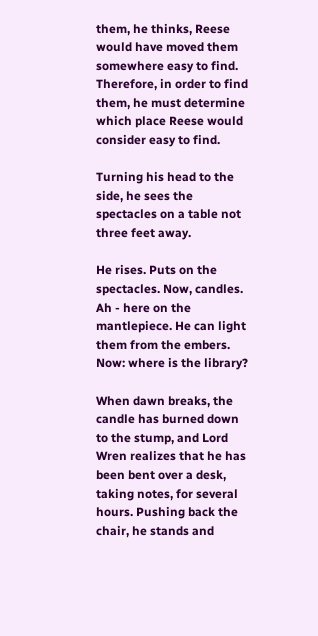them, he thinks, Reese would have moved them somewhere easy to find. Therefore, in order to find them, he must determine which place Reese would consider easy to find.

Turning his head to the side, he sees the spectacles on a table not three feet away.

He rises. Puts on the spectacles. Now, candles. Ah - here on the mantlepiece. He can light them from the embers. Now: where is the library?

When dawn breaks, the candle has burned down to the stump, and Lord Wren realizes that he has been bent over a desk, taking notes, for several hours. Pushing back the chair, he stands and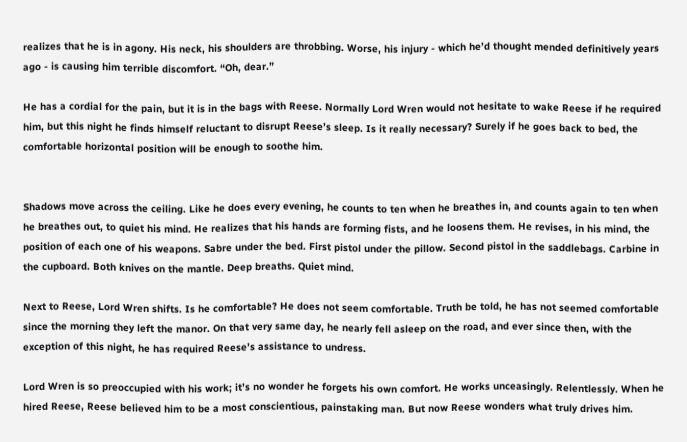realizes that he is in agony. His neck, his shoulders are throbbing. Worse, his injury - which he’d thought mended definitively years ago - is causing him terrible discomfort. “Oh, dear.”

He has a cordial for the pain, but it is in the bags with Reese. Normally Lord Wren would not hesitate to wake Reese if he required him, but this night he finds himself reluctant to disrupt Reese’s sleep. Is it really necessary? Surely if he goes back to bed, the comfortable horizontal position will be enough to soothe him.


Shadows move across the ceiling. Like he does every evening, he counts to ten when he breathes in, and counts again to ten when he breathes out, to quiet his mind. He realizes that his hands are forming fists, and he loosens them. He revises, in his mind, the position of each one of his weapons. Sabre under the bed. First pistol under the pillow. Second pistol in the saddlebags. Carbine in the cupboard. Both knives on the mantle. Deep breaths. Quiet mind.

Next to Reese, Lord Wren shifts. Is he comfortable? He does not seem comfortable. Truth be told, he has not seemed comfortable since the morning they left the manor. On that very same day, he nearly fell asleep on the road, and ever since then, with the exception of this night, he has required Reese’s assistance to undress.

Lord Wren is so preoccupied with his work; it’s no wonder he forgets his own comfort. He works unceasingly. Relentlessly. When he hired Reese, Reese believed him to be a most conscientious, painstaking man. But now Reese wonders what truly drives him.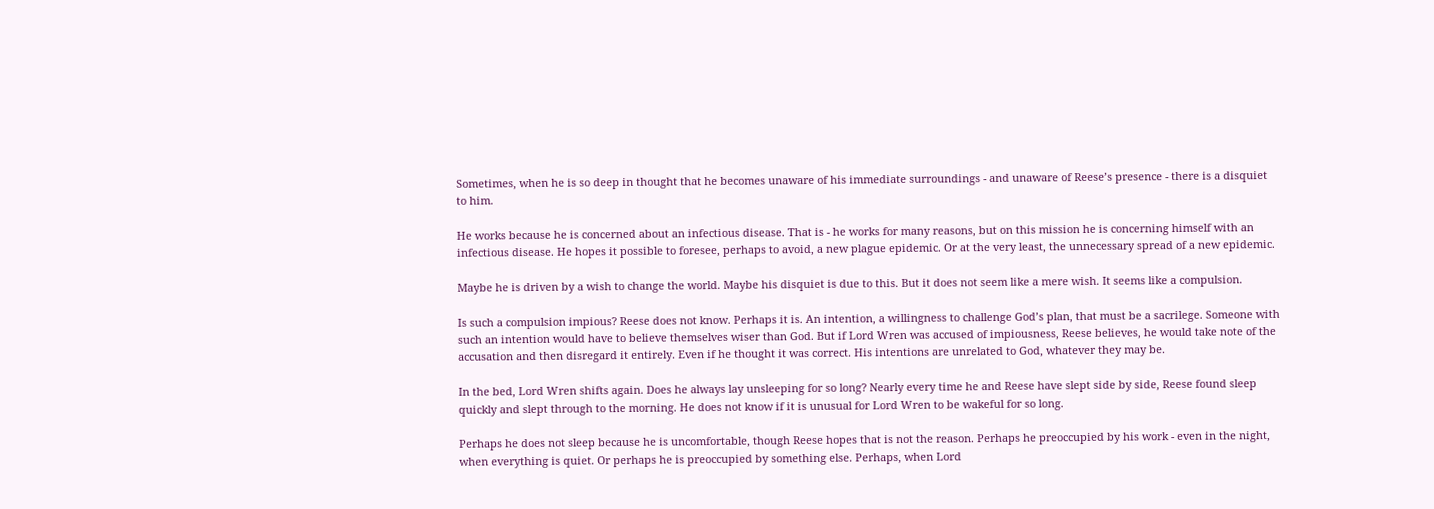Sometimes, when he is so deep in thought that he becomes unaware of his immediate surroundings - and unaware of Reese’s presence - there is a disquiet to him.

He works because he is concerned about an infectious disease. That is - he works for many reasons, but on this mission he is concerning himself with an infectious disease. He hopes it possible to foresee, perhaps to avoid, a new plague epidemic. Or at the very least, the unnecessary spread of a new epidemic.

Maybe he is driven by a wish to change the world. Maybe his disquiet is due to this. But it does not seem like a mere wish. It seems like a compulsion.

Is such a compulsion impious? Reese does not know. Perhaps it is. An intention, a willingness to challenge God’s plan, that must be a sacrilege. Someone with such an intention would have to believe themselves wiser than God. But if Lord Wren was accused of impiousness, Reese believes, he would take note of the accusation and then disregard it entirely. Even if he thought it was correct. His intentions are unrelated to God, whatever they may be.

In the bed, Lord Wren shifts again. Does he always lay unsleeping for so long? Nearly every time he and Reese have slept side by side, Reese found sleep quickly and slept through to the morning. He does not know if it is unusual for Lord Wren to be wakeful for so long.

Perhaps he does not sleep because he is uncomfortable, though Reese hopes that is not the reason. Perhaps he preoccupied by his work - even in the night, when everything is quiet. Or perhaps he is preoccupied by something else. Perhaps, when Lord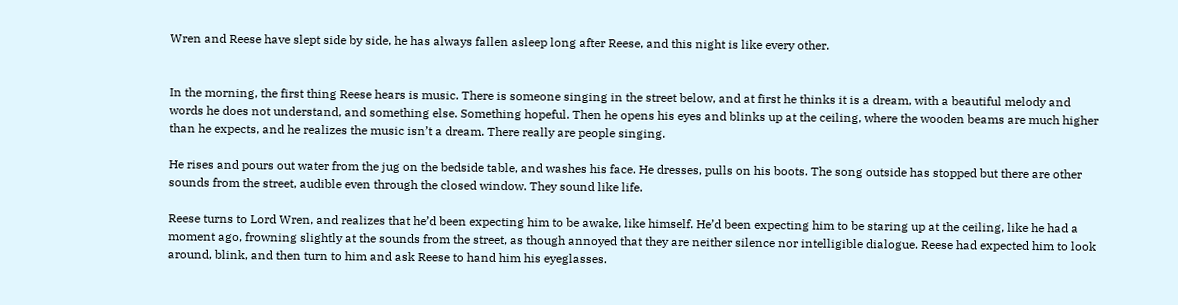Wren and Reese have slept side by side, he has always fallen asleep long after Reese, and this night is like every other.


In the morning, the first thing Reese hears is music. There is someone singing in the street below, and at first he thinks it is a dream, with a beautiful melody and words he does not understand, and something else. Something hopeful. Then he opens his eyes and blinks up at the ceiling, where the wooden beams are much higher than he expects, and he realizes the music isn’t a dream. There really are people singing.

He rises and pours out water from the jug on the bedside table, and washes his face. He dresses, pulls on his boots. The song outside has stopped but there are other sounds from the street, audible even through the closed window. They sound like life.

Reese turns to Lord Wren, and realizes that he’d been expecting him to be awake, like himself. He’d been expecting him to be staring up at the ceiling, like he had a moment ago, frowning slightly at the sounds from the street, as though annoyed that they are neither silence nor intelligible dialogue. Reese had expected him to look around, blink, and then turn to him and ask Reese to hand him his eyeglasses.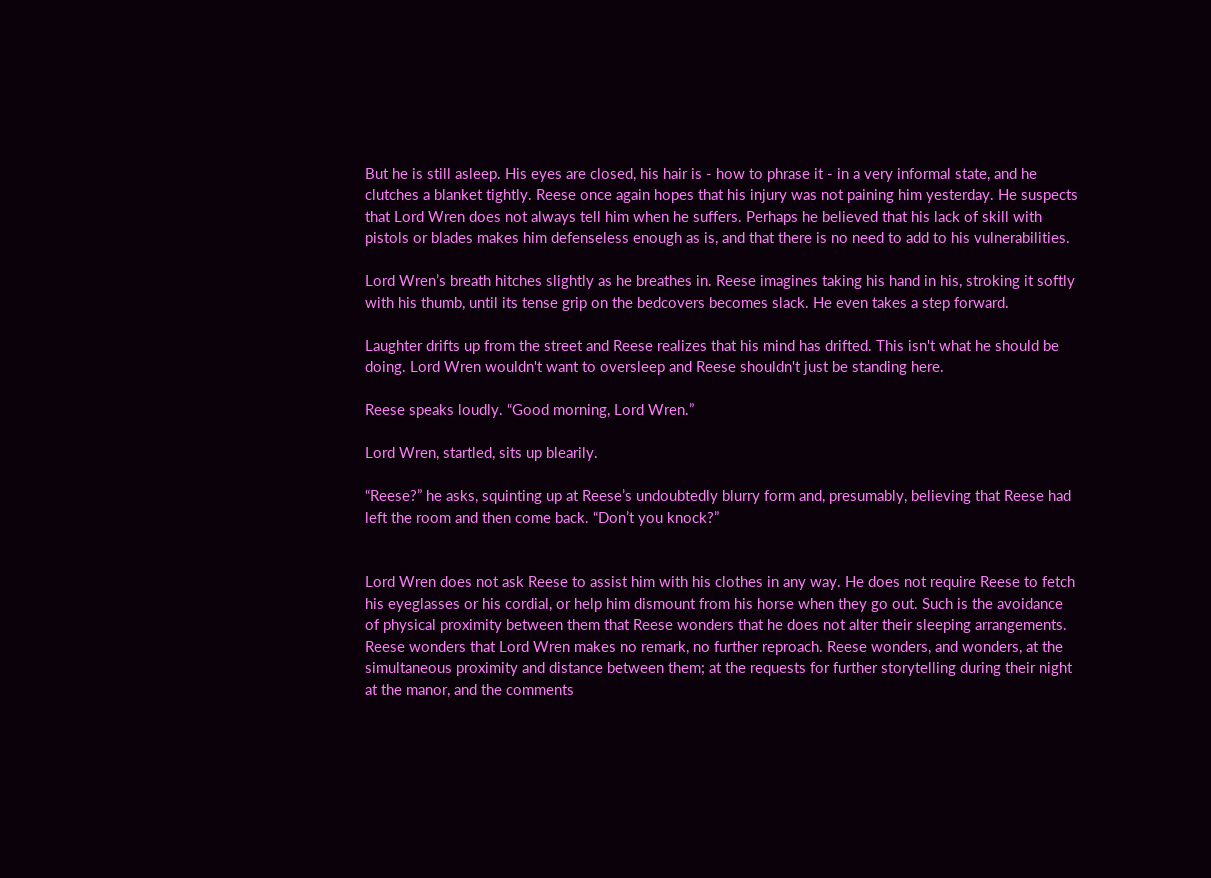But he is still asleep. His eyes are closed, his hair is - how to phrase it - in a very informal state, and he clutches a blanket tightly. Reese once again hopes that his injury was not paining him yesterday. He suspects that Lord Wren does not always tell him when he suffers. Perhaps he believed that his lack of skill with pistols or blades makes him defenseless enough as is, and that there is no need to add to his vulnerabilities.

Lord Wren’s breath hitches slightly as he breathes in. Reese imagines taking his hand in his, stroking it softly with his thumb, until its tense grip on the bedcovers becomes slack. He even takes a step forward.

Laughter drifts up from the street and Reese realizes that his mind has drifted. This isn't what he should be doing. Lord Wren wouldn't want to oversleep and Reese shouldn't just be standing here.

Reese speaks loudly. “Good morning, Lord Wren.”

Lord Wren, startled, sits up blearily.

“Reese?” he asks, squinting up at Reese’s undoubtedly blurry form and, presumably, believing that Reese had left the room and then come back. “Don’t you knock?”


Lord Wren does not ask Reese to assist him with his clothes in any way. He does not require Reese to fetch his eyeglasses or his cordial, or help him dismount from his horse when they go out. Such is the avoidance of physical proximity between them that Reese wonders that he does not alter their sleeping arrangements. Reese wonders that Lord Wren makes no remark, no further reproach. Reese wonders, and wonders, at the simultaneous proximity and distance between them; at the requests for further storytelling during their night at the manor, and the comments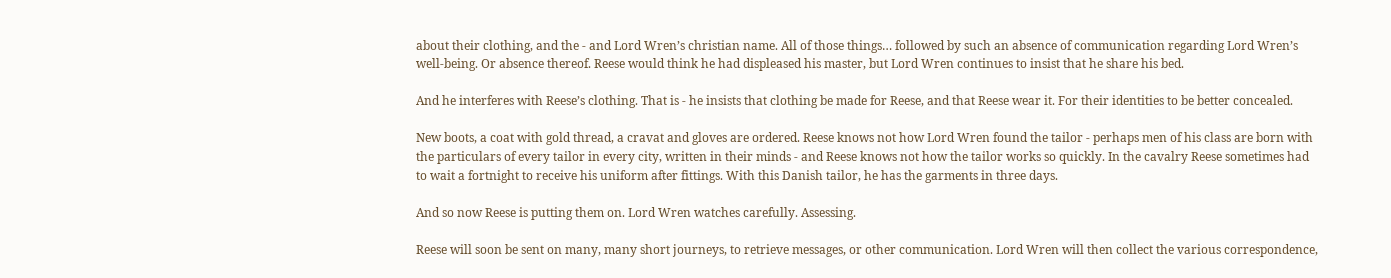about their clothing, and the - and Lord Wren’s christian name. All of those things… followed by such an absence of communication regarding Lord Wren’s well-being. Or absence thereof. Reese would think he had displeased his master, but Lord Wren continues to insist that he share his bed.

And he interferes with Reese’s clothing. That is - he insists that clothing be made for Reese, and that Reese wear it. For their identities to be better concealed.

New boots, a coat with gold thread, a cravat and gloves are ordered. Reese knows not how Lord Wren found the tailor - perhaps men of his class are born with the particulars of every tailor in every city, written in their minds - and Reese knows not how the tailor works so quickly. In the cavalry Reese sometimes had to wait a fortnight to receive his uniform after fittings. With this Danish tailor, he has the garments in three days.

And so now Reese is putting them on. Lord Wren watches carefully. Assessing.

Reese will soon be sent on many, many short journeys, to retrieve messages, or other communication. Lord Wren will then collect the various correspondence,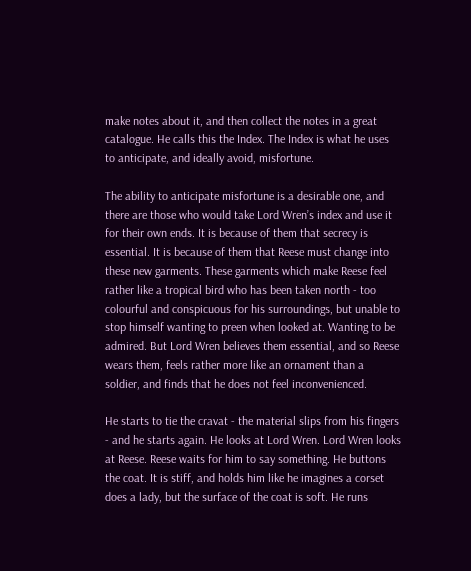make notes about it, and then collect the notes in a great catalogue. He calls this the Index. The Index is what he uses to anticipate, and ideally avoid, misfortune.

The ability to anticipate misfortune is a desirable one, and there are those who would take Lord Wren’s index and use it for their own ends. It is because of them that secrecy is essential. It is because of them that Reese must change into these new garments. These garments which make Reese feel rather like a tropical bird who has been taken north - too colourful and conspicuous for his surroundings, but unable to stop himself wanting to preen when looked at. Wanting to be admired. But Lord Wren believes them essential, and so Reese wears them, feels rather more like an ornament than a soldier, and finds that he does not feel inconvenienced.

He starts to tie the cravat - the material slips from his fingers - and he starts again. He looks at Lord Wren. Lord Wren looks at Reese. Reese waits for him to say something. He buttons the coat. It is stiff, and holds him like he imagines a corset does a lady, but the surface of the coat is soft. He runs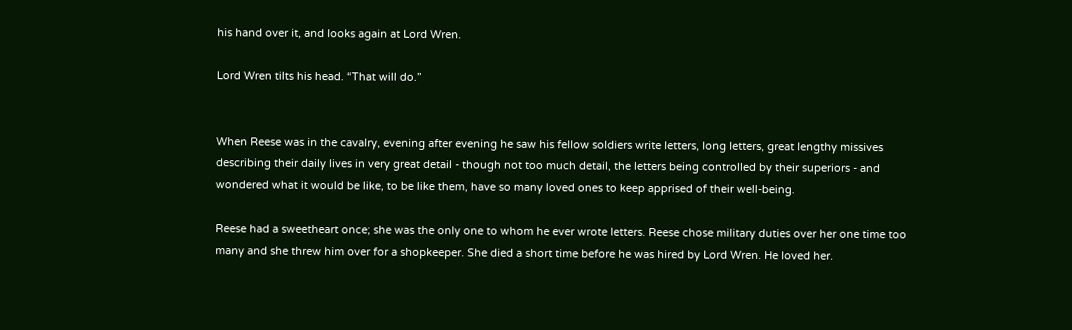his hand over it, and looks again at Lord Wren.

Lord Wren tilts his head. “That will do.”


When Reese was in the cavalry, evening after evening he saw his fellow soldiers write letters, long letters, great lengthy missives describing their daily lives in very great detail - though not too much detail, the letters being controlled by their superiors - and wondered what it would be like, to be like them, have so many loved ones to keep apprised of their well-being.

Reese had a sweetheart once; she was the only one to whom he ever wrote letters. Reese chose military duties over her one time too many and she threw him over for a shopkeeper. She died a short time before he was hired by Lord Wren. He loved her.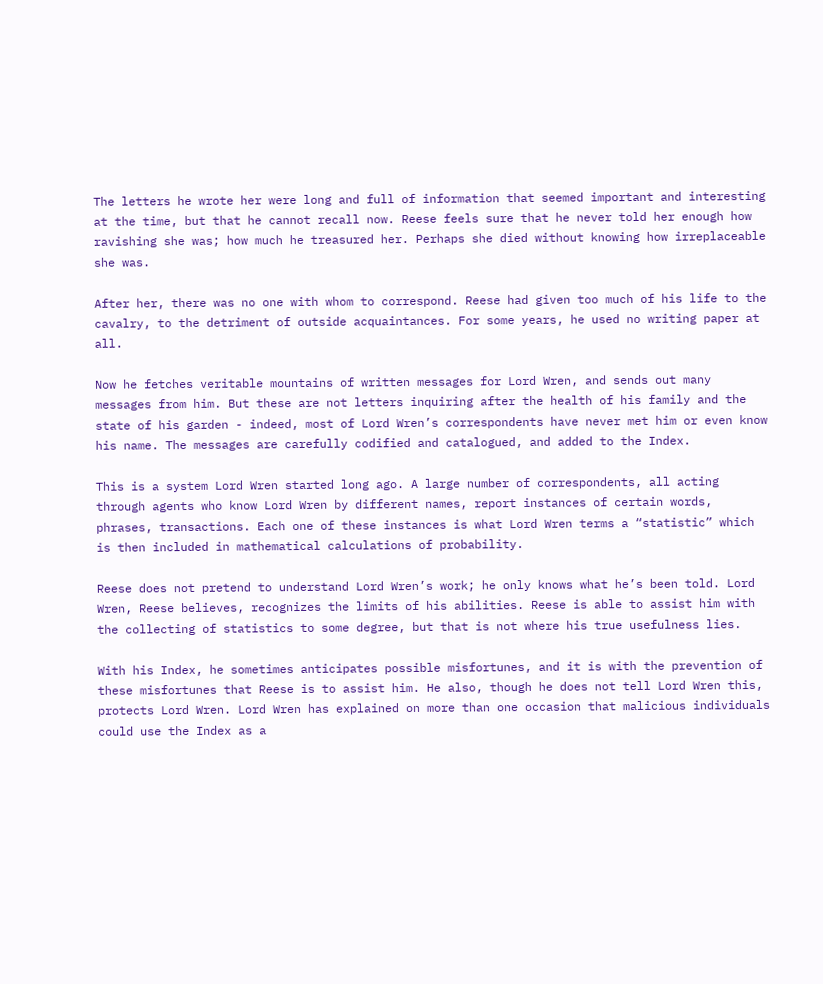The letters he wrote her were long and full of information that seemed important and interesting at the time, but that he cannot recall now. Reese feels sure that he never told her enough how ravishing she was; how much he treasured her. Perhaps she died without knowing how irreplaceable she was.

After her, there was no one with whom to correspond. Reese had given too much of his life to the cavalry, to the detriment of outside acquaintances. For some years, he used no writing paper at all.

Now he fetches veritable mountains of written messages for Lord Wren, and sends out many messages from him. But these are not letters inquiring after the health of his family and the state of his garden - indeed, most of Lord Wren’s correspondents have never met him or even know his name. The messages are carefully codified and catalogued, and added to the Index.

This is a system Lord Wren started long ago. A large number of correspondents, all acting through agents who know Lord Wren by different names, report instances of certain words, phrases, transactions. Each one of these instances is what Lord Wren terms a “statistic” which is then included in mathematical calculations of probability.

Reese does not pretend to understand Lord Wren’s work; he only knows what he’s been told. Lord Wren, Reese believes, recognizes the limits of his abilities. Reese is able to assist him with the collecting of statistics to some degree, but that is not where his true usefulness lies.

With his Index, he sometimes anticipates possible misfortunes, and it is with the prevention of these misfortunes that Reese is to assist him. He also, though he does not tell Lord Wren this, protects Lord Wren. Lord Wren has explained on more than one occasion that malicious individuals could use the Index as a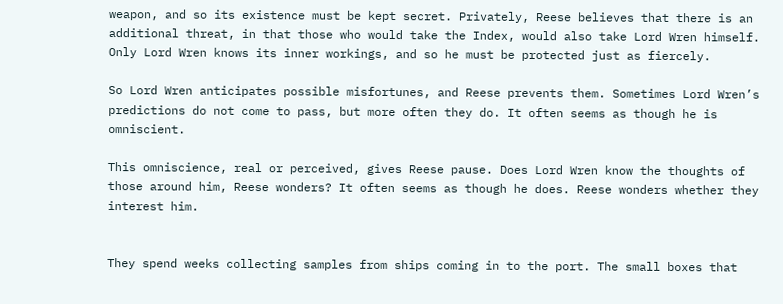weapon, and so its existence must be kept secret. Privately, Reese believes that there is an additional threat, in that those who would take the Index, would also take Lord Wren himself. Only Lord Wren knows its inner workings, and so he must be protected just as fiercely.

So Lord Wren anticipates possible misfortunes, and Reese prevents them. Sometimes Lord Wren’s predictions do not come to pass, but more often they do. It often seems as though he is omniscient.

This omniscience, real or perceived, gives Reese pause. Does Lord Wren know the thoughts of those around him, Reese wonders? It often seems as though he does. Reese wonders whether they interest him.


They spend weeks collecting samples from ships coming in to the port. The small boxes that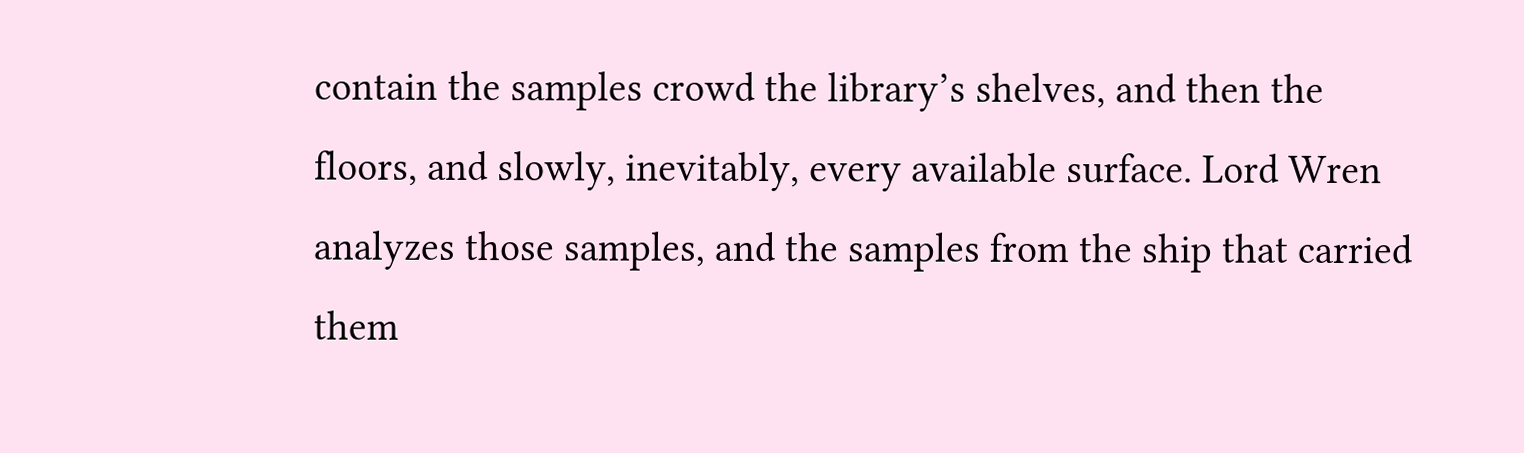contain the samples crowd the library’s shelves, and then the floors, and slowly, inevitably, every available surface. Lord Wren analyzes those samples, and the samples from the ship that carried them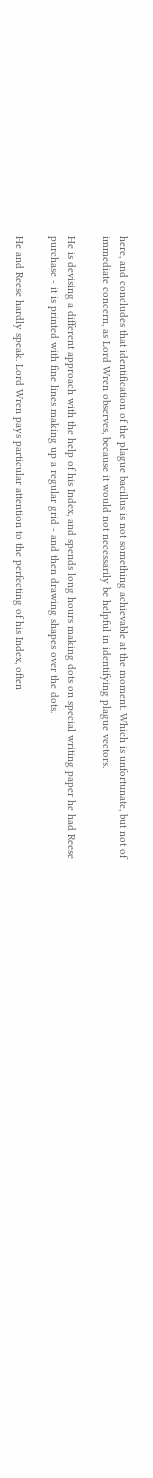here, and concludes that identification of the plague bacillus is not something achievable at the moment. Which is unfortunate, but not of immediate concern, as Lord Wren observes, because it would not necessarily be helpful in identifying plague vectors.

He is devising a different approach with the help of his Index, and spends long hours making dots on special writing paper he had Reese purchase - it is printed with fine lines making up a regular grid - and then drawing shapes over the dots.

He and Reese hardly speak. Lord Wren pays particular attention to the perfecting of his Index, often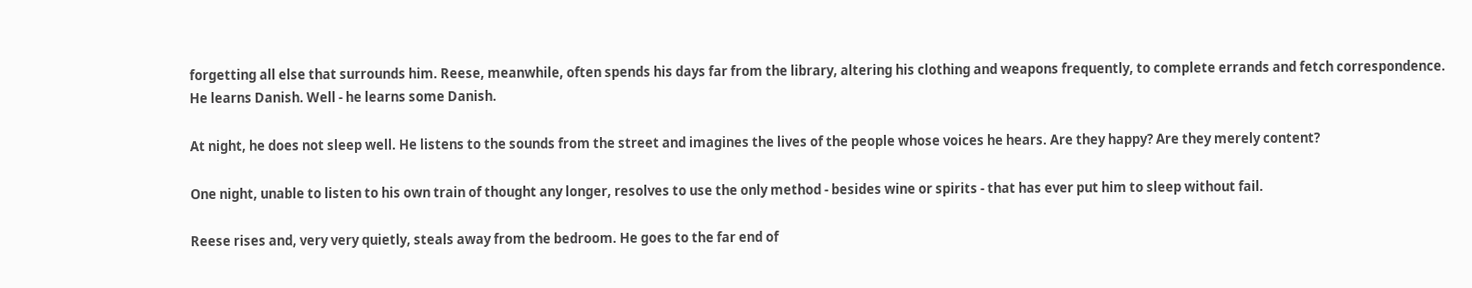forgetting all else that surrounds him. Reese, meanwhile, often spends his days far from the library, altering his clothing and weapons frequently, to complete errands and fetch correspondence. He learns Danish. Well - he learns some Danish.

At night, he does not sleep well. He listens to the sounds from the street and imagines the lives of the people whose voices he hears. Are they happy? Are they merely content?

One night, unable to listen to his own train of thought any longer, resolves to use the only method - besides wine or spirits - that has ever put him to sleep without fail.

Reese rises and, very very quietly, steals away from the bedroom. He goes to the far end of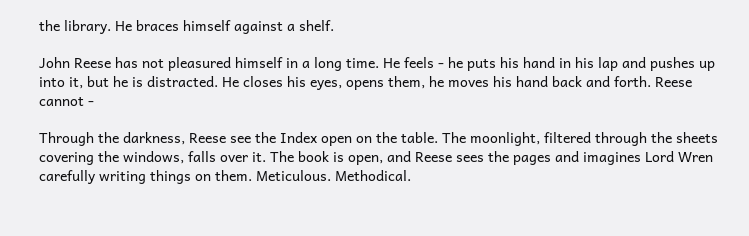the library. He braces himself against a shelf.

John Reese has not pleasured himself in a long time. He feels - he puts his hand in his lap and pushes up into it, but he is distracted. He closes his eyes, opens them, he moves his hand back and forth. Reese cannot -

Through the darkness, Reese see the Index open on the table. The moonlight, filtered through the sheets covering the windows, falls over it. The book is open, and Reese sees the pages and imagines Lord Wren carefully writing things on them. Meticulous. Methodical.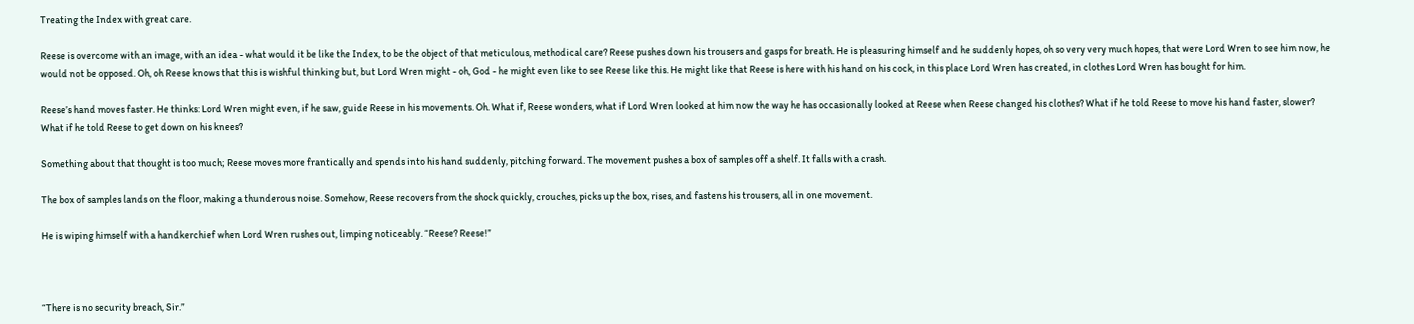Treating the Index with great care.

Reese is overcome with an image, with an idea - what would it be like the Index, to be the object of that meticulous, methodical care? Reese pushes down his trousers and gasps for breath. He is pleasuring himself and he suddenly hopes, oh so very very much hopes, that were Lord Wren to see him now, he would not be opposed. Oh, oh Reese knows that this is wishful thinking but, but Lord Wren might - oh, God - he might even like to see Reese like this. He might like that Reese is here with his hand on his cock, in this place Lord Wren has created, in clothes Lord Wren has bought for him.

Reese’s hand moves faster. He thinks: Lord Wren might even, if he saw, guide Reese in his movements. Oh. What if, Reese wonders, what if Lord Wren looked at him now the way he has occasionally looked at Reese when Reese changed his clothes? What if he told Reese to move his hand faster, slower? What if he told Reese to get down on his knees?

Something about that thought is too much; Reese moves more frantically and spends into his hand suddenly, pitching forward. The movement pushes a box of samples off a shelf. It falls with a crash.

The box of samples lands on the floor, making a thunderous noise. Somehow, Reese recovers from the shock quickly, crouches, picks up the box, rises, and fastens his trousers, all in one movement.

He is wiping himself with a handkerchief when Lord Wren rushes out, limping noticeably. “Reese? Reese!”



“There is no security breach, Sir.”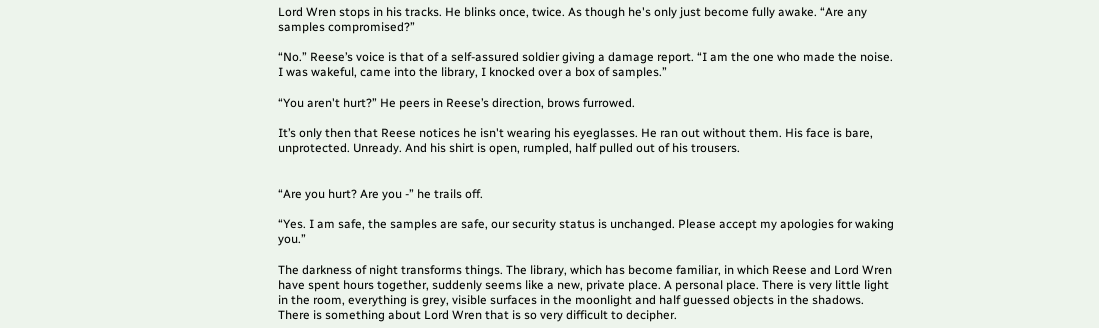Lord Wren stops in his tracks. He blinks once, twice. As though he's only just become fully awake. “Are any samples compromised?”

“No.” Reese’s voice is that of a self-assured soldier giving a damage report. “I am the one who made the noise. I was wakeful, came into the library, I knocked over a box of samples.”

“You aren't hurt?” He peers in Reese’s direction, brows furrowed.

It’s only then that Reese notices he isn't wearing his eyeglasses. He ran out without them. His face is bare, unprotected. Unready. And his shirt is open, rumpled, half pulled out of his trousers.


“Are you hurt? Are you -” he trails off.

“Yes. I am safe, the samples are safe, our security status is unchanged. Please accept my apologies for waking you.”

The darkness of night transforms things. The library, which has become familiar, in which Reese and Lord Wren have spent hours together, suddenly seems like a new, private place. A personal place. There is very little light in the room, everything is grey, visible surfaces in the moonlight and half guessed objects in the shadows. There is something about Lord Wren that is so very difficult to decipher.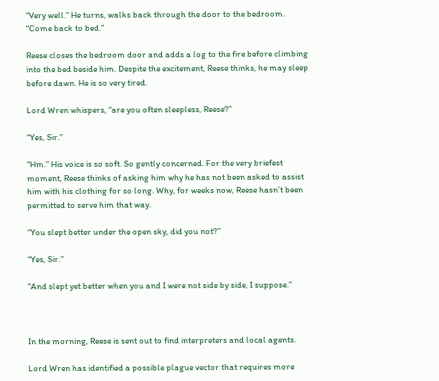“Very well.” He turns, walks back through the door to the bedroom. “Come back to bed.”

Reese closes the bedroom door and adds a log to the fire before climbing into the bed beside him. Despite the excitement, Reese thinks, he may sleep before dawn. He is so very tired.

Lord Wren whispers, “are you often sleepless, Reese?”

“Yes, Sir.”

“Hm.” His voice is so soft. So gently concerned. For the very briefest moment, Reese thinks of asking him why he has not been asked to assist him with his clothing for so long. Why, for weeks now, Reese hasn’t been permitted to serve him that way.

“You slept better under the open sky, did you not?”

“Yes, Sir.”

“And slept yet better when you and I were not side by side, I suppose.”



In the morning, Reese is sent out to find interpreters and local agents.

Lord Wren has identified a possible plague vector that requires more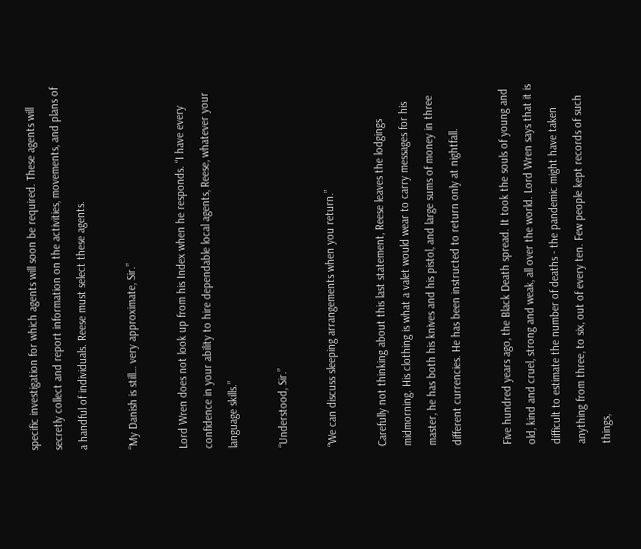specific investigation for which agents will soon be required. These agents will secretly collect and report information on the activities, movements, and plans of a handful of individuals. Reese must select these agents.

“My Danish is still… very approximate, Sir.”

Lord Wren does not look up from his Index when he responds. “I have every confidence in your ability to hire dependable local agents, Reese, whatever your language skills.”

“Understood, Sir.”

“We can discuss sleeping arrangements when you return.”

Carefully not thinking about this last statement, Reese leaves the lodgings midmorning. His clothing is what a valet would wear to carry messages for his master, he has both his knives and his pistol, and large sums of money in three different currencies. He has been instructed to return only at nightfall.

Five hundred years ago, the Black Death spread. It took the souls of young and old, kind and cruel, strong and weak, all over the world. Lord Wren says that it is difficult to estimate the number of deaths - the pandemic might have taken anything from three, to six, out of every ten. Few people kept records of such things,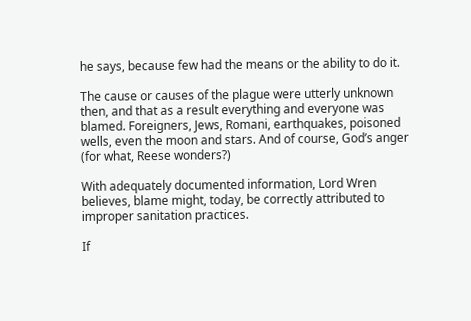he says, because few had the means or the ability to do it.

The cause or causes of the plague were utterly unknown then, and that as a result everything and everyone was blamed. Foreigners, Jews, Romani, earthquakes, poisoned wells, even the moon and stars. And of course, God’s anger (for what, Reese wonders?)

With adequately documented information, Lord Wren believes, blame might, today, be correctly attributed to improper sanitation practices.

If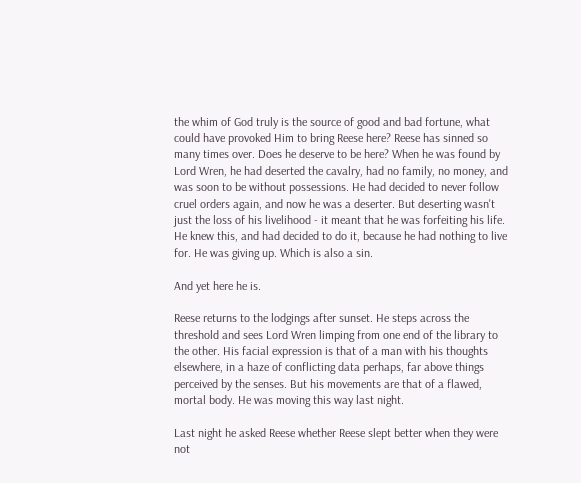the whim of God truly is the source of good and bad fortune, what could have provoked Him to bring Reese here? Reese has sinned so many times over. Does he deserve to be here? When he was found by Lord Wren, he had deserted the cavalry, had no family, no money, and was soon to be without possessions. He had decided to never follow cruel orders again, and now he was a deserter. But deserting wasn't just the loss of his livelihood - it meant that he was forfeiting his life. He knew this, and had decided to do it, because he had nothing to live for. He was giving up. Which is also a sin.

And yet here he is.

Reese returns to the lodgings after sunset. He steps across the threshold and sees Lord Wren limping from one end of the library to the other. His facial expression is that of a man with his thoughts elsewhere, in a haze of conflicting data perhaps, far above things perceived by the senses. But his movements are that of a flawed, mortal body. He was moving this way last night.

Last night he asked Reese whether Reese slept better when they were not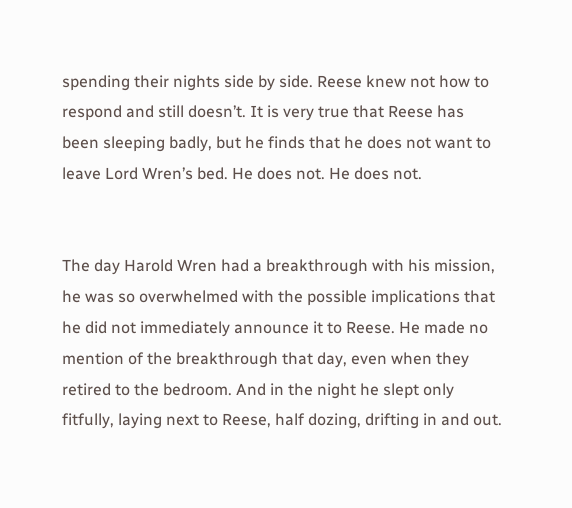spending their nights side by side. Reese knew not how to respond and still doesn’t. It is very true that Reese has been sleeping badly, but he finds that he does not want to leave Lord Wren’s bed. He does not. He does not.


The day Harold Wren had a breakthrough with his mission, he was so overwhelmed with the possible implications that he did not immediately announce it to Reese. He made no mention of the breakthrough that day, even when they retired to the bedroom. And in the night he slept only fitfully, laying next to Reese, half dozing, drifting in and out.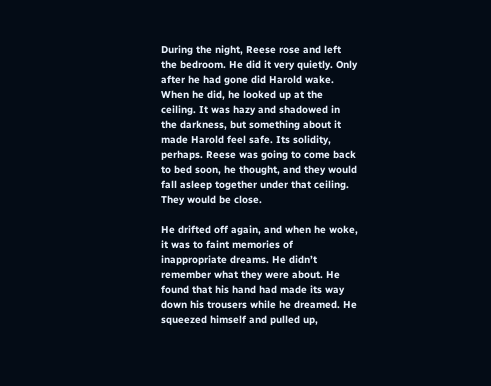During the night, Reese rose and left the bedroom. He did it very quietly. Only after he had gone did Harold wake. When he did, he looked up at the ceiling. It was hazy and shadowed in the darkness, but something about it made Harold feel safe. Its solidity, perhaps. Reese was going to come back to bed soon, he thought, and they would fall asleep together under that ceiling. They would be close.

He drifted off again, and when he woke, it was to faint memories of inappropriate dreams. He didn’t remember what they were about. He found that his hand had made its way down his trousers while he dreamed. He squeezed himself and pulled up,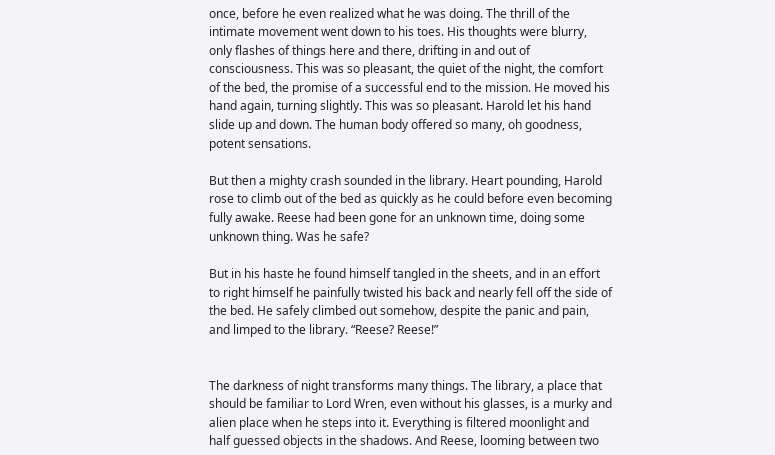once, before he even realized what he was doing. The thrill of the intimate movement went down to his toes. His thoughts were blurry, only flashes of things here and there, drifting in and out of consciousness. This was so pleasant, the quiet of the night, the comfort of the bed, the promise of a successful end to the mission. He moved his hand again, turning slightly. This was so pleasant. Harold let his hand slide up and down. The human body offered so many, oh goodness, potent sensations.

But then a mighty crash sounded in the library. Heart pounding, Harold rose to climb out of the bed as quickly as he could before even becoming fully awake. Reese had been gone for an unknown time, doing some unknown thing. Was he safe?

But in his haste he found himself tangled in the sheets, and in an effort to right himself he painfully twisted his back and nearly fell off the side of the bed. He safely climbed out somehow, despite the panic and pain, and limped to the library. “Reese? Reese!”


The darkness of night transforms many things. The library, a place that should be familiar to Lord Wren, even without his glasses, is a murky and alien place when he steps into it. Everything is filtered moonlight and half guessed objects in the shadows. And Reese, looming between two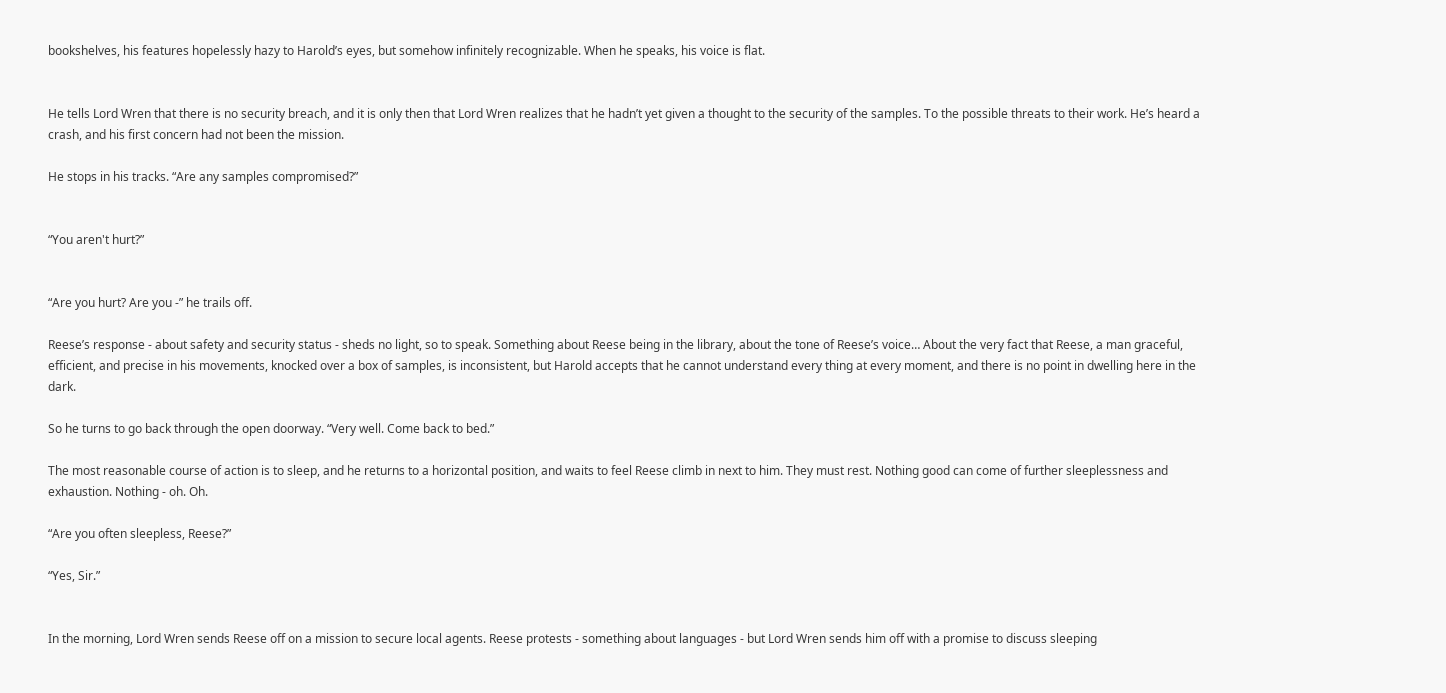bookshelves, his features hopelessly hazy to Harold’s eyes, but somehow infinitely recognizable. When he speaks, his voice is flat.


He tells Lord Wren that there is no security breach, and it is only then that Lord Wren realizes that he hadn’t yet given a thought to the security of the samples. To the possible threats to their work. He’s heard a crash, and his first concern had not been the mission.

He stops in his tracks. “Are any samples compromised?”


“You aren't hurt?”


“Are you hurt? Are you -” he trails off.

Reese’s response - about safety and security status - sheds no light, so to speak. Something about Reese being in the library, about the tone of Reese’s voice… About the very fact that Reese, a man graceful, efficient, and precise in his movements, knocked over a box of samples, is inconsistent, but Harold accepts that he cannot understand every thing at every moment, and there is no point in dwelling here in the dark.

So he turns to go back through the open doorway. “Very well. Come back to bed.”

The most reasonable course of action is to sleep, and he returns to a horizontal position, and waits to feel Reese climb in next to him. They must rest. Nothing good can come of further sleeplessness and exhaustion. Nothing - oh. Oh.

“Are you often sleepless, Reese?”

“Yes, Sir.”


In the morning, Lord Wren sends Reese off on a mission to secure local agents. Reese protests - something about languages - but Lord Wren sends him off with a promise to discuss sleeping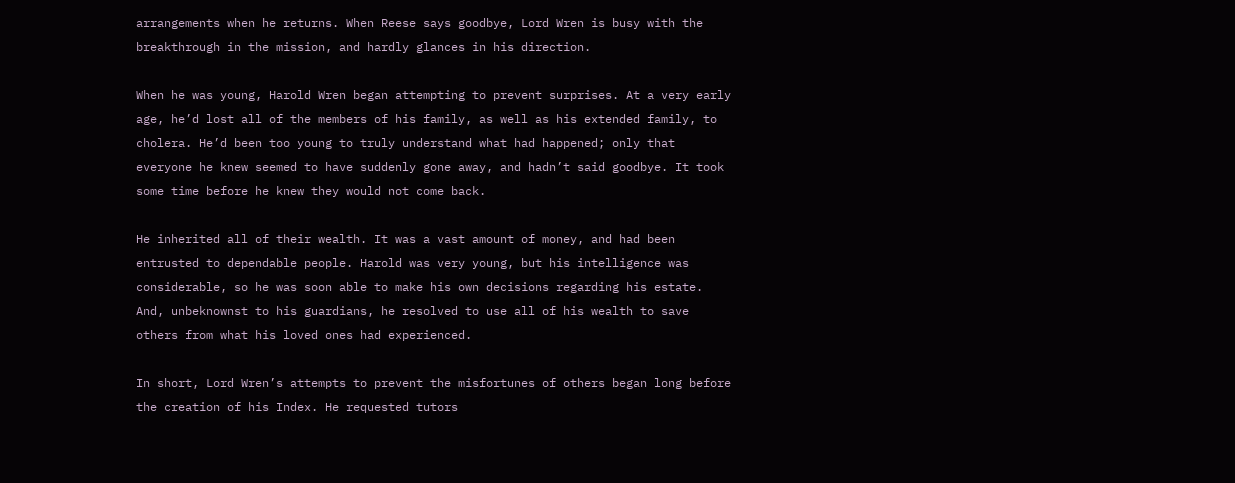arrangements when he returns. When Reese says goodbye, Lord Wren is busy with the breakthrough in the mission, and hardly glances in his direction.

When he was young, Harold Wren began attempting to prevent surprises. At a very early age, he’d lost all of the members of his family, as well as his extended family, to cholera. He’d been too young to truly understand what had happened; only that everyone he knew seemed to have suddenly gone away, and hadn’t said goodbye. It took some time before he knew they would not come back.

He inherited all of their wealth. It was a vast amount of money, and had been entrusted to dependable people. Harold was very young, but his intelligence was considerable, so he was soon able to make his own decisions regarding his estate. And, unbeknownst to his guardians, he resolved to use all of his wealth to save others from what his loved ones had experienced.

In short, Lord Wren’s attempts to prevent the misfortunes of others began long before the creation of his Index. He requested tutors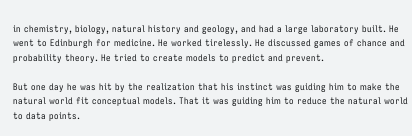in chemistry, biology, natural history and geology, and had a large laboratory built. He went to Edinburgh for medicine. He worked tirelessly. He discussed games of chance and probability theory. He tried to create models to predict and prevent.

But one day he was hit by the realization that his instinct was guiding him to make the natural world fit conceptual models. That it was guiding him to reduce the natural world to data points.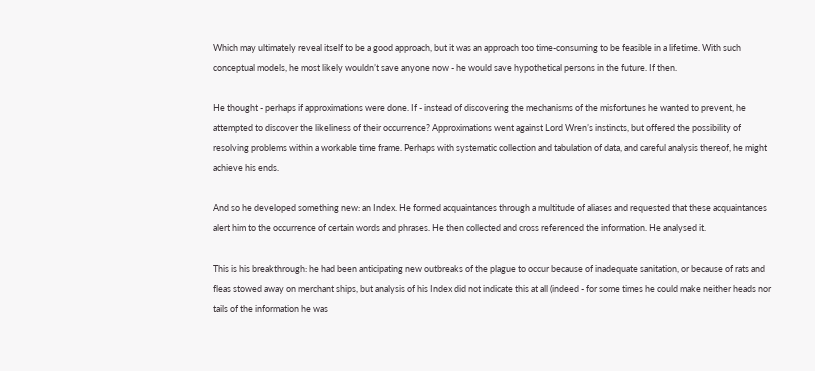Which may ultimately reveal itself to be a good approach, but it was an approach too time-consuming to be feasible in a lifetime. With such conceptual models, he most likely wouldn’t save anyone now - he would save hypothetical persons in the future. If then.

He thought - perhaps if approximations were done. If - instead of discovering the mechanisms of the misfortunes he wanted to prevent, he attempted to discover the likeliness of their occurrence? Approximations went against Lord Wren’s instincts, but offered the possibility of resolving problems within a workable time frame. Perhaps with systematic collection and tabulation of data, and careful analysis thereof, he might achieve his ends.

And so he developed something new: an Index. He formed acquaintances through a multitude of aliases and requested that these acquaintances alert him to the occurrence of certain words and phrases. He then collected and cross referenced the information. He analysed it.

This is his breakthrough: he had been anticipating new outbreaks of the plague to occur because of inadequate sanitation, or because of rats and fleas stowed away on merchant ships, but analysis of his Index did not indicate this at all (indeed - for some times he could make neither heads nor tails of the information he was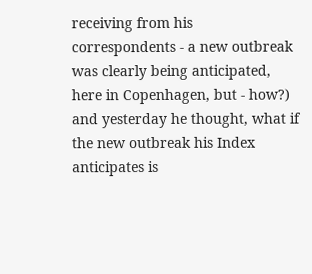receiving from his correspondents - a new outbreak was clearly being anticipated, here in Copenhagen, but - how?) and yesterday he thought, what if the new outbreak his Index anticipates is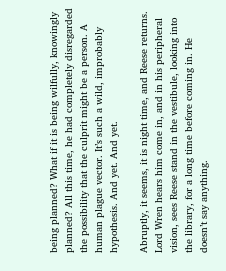being planned? What if it is being wilfully, knowingly planned? All this time, he had completely disregarded the possibility that the culprit might be a person. A human plague vector. It’s such a wild, improbably hypothesis. And yet. And yet.

Abruptly, it seems, it is night time, and Reese returns. Lord Wren hears him come in, and in his peripheral vision, sees Reese stand in the vestibule, looking into the library, for a long time before coming in. He doesn’t say anything.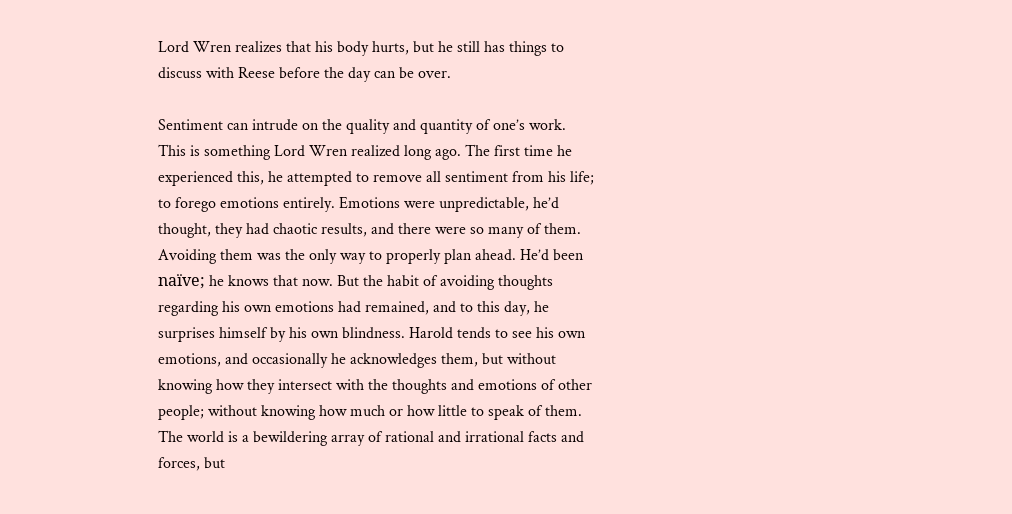Lord Wren realizes that his body hurts, but he still has things to discuss with Reese before the day can be over.

Sentiment can intrude on the quality and quantity of one’s work. This is something Lord Wren realized long ago. The first time he experienced this, he attempted to remove all sentiment from his life; to forego emotions entirely. Emotions were unpredictable, he’d thought, they had chaotic results, and there were so many of them. Avoiding them was the only way to properly plan ahead. He’d been naïve; he knows that now. But the habit of avoiding thoughts regarding his own emotions had remained, and to this day, he surprises himself by his own blindness. Harold tends to see his own emotions, and occasionally he acknowledges them, but without knowing how they intersect with the thoughts and emotions of other people; without knowing how much or how little to speak of them. The world is a bewildering array of rational and irrational facts and forces, but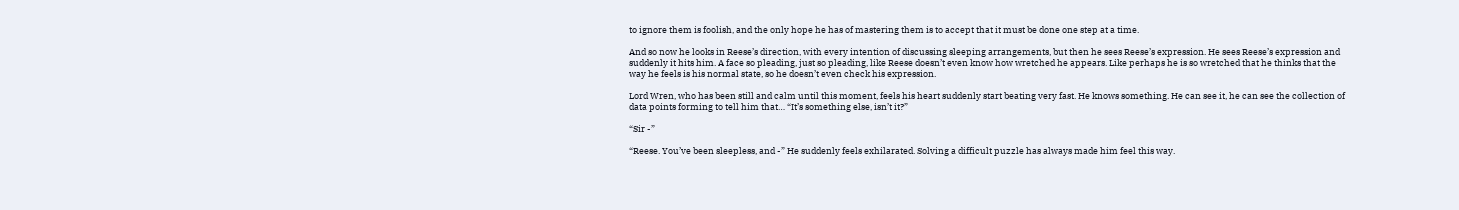to ignore them is foolish, and the only hope he has of mastering them is to accept that it must be done one step at a time.

And so now he looks in Reese’s direction, with every intention of discussing sleeping arrangements, but then he sees Reese’s expression. He sees Reese’s expression and suddenly it hits him. A face so pleading, just so pleading, like Reese doesn’t even know how wretched he appears. Like perhaps he is so wretched that he thinks that the way he feels is his normal state, so he doesn’t even check his expression.

Lord Wren, who has been still and calm until this moment, feels his heart suddenly start beating very fast. He knows something. He can see it, he can see the collection of data points forming to tell him that… “It’s something else, isn’t it?”

“Sir -”

“Reese. You’ve been sleepless, and -” He suddenly feels exhilarated. Solving a difficult puzzle has always made him feel this way.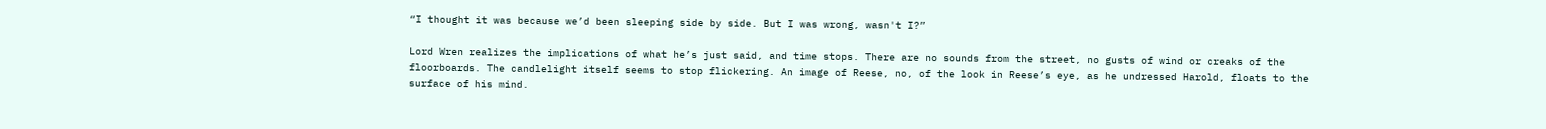“I thought it was because we’d been sleeping side by side. But I was wrong, wasn't I?”

Lord Wren realizes the implications of what he’s just said, and time stops. There are no sounds from the street, no gusts of wind or creaks of the floorboards. The candlelight itself seems to stop flickering. An image of Reese, no, of the look in Reese’s eye, as he undressed Harold, floats to the surface of his mind.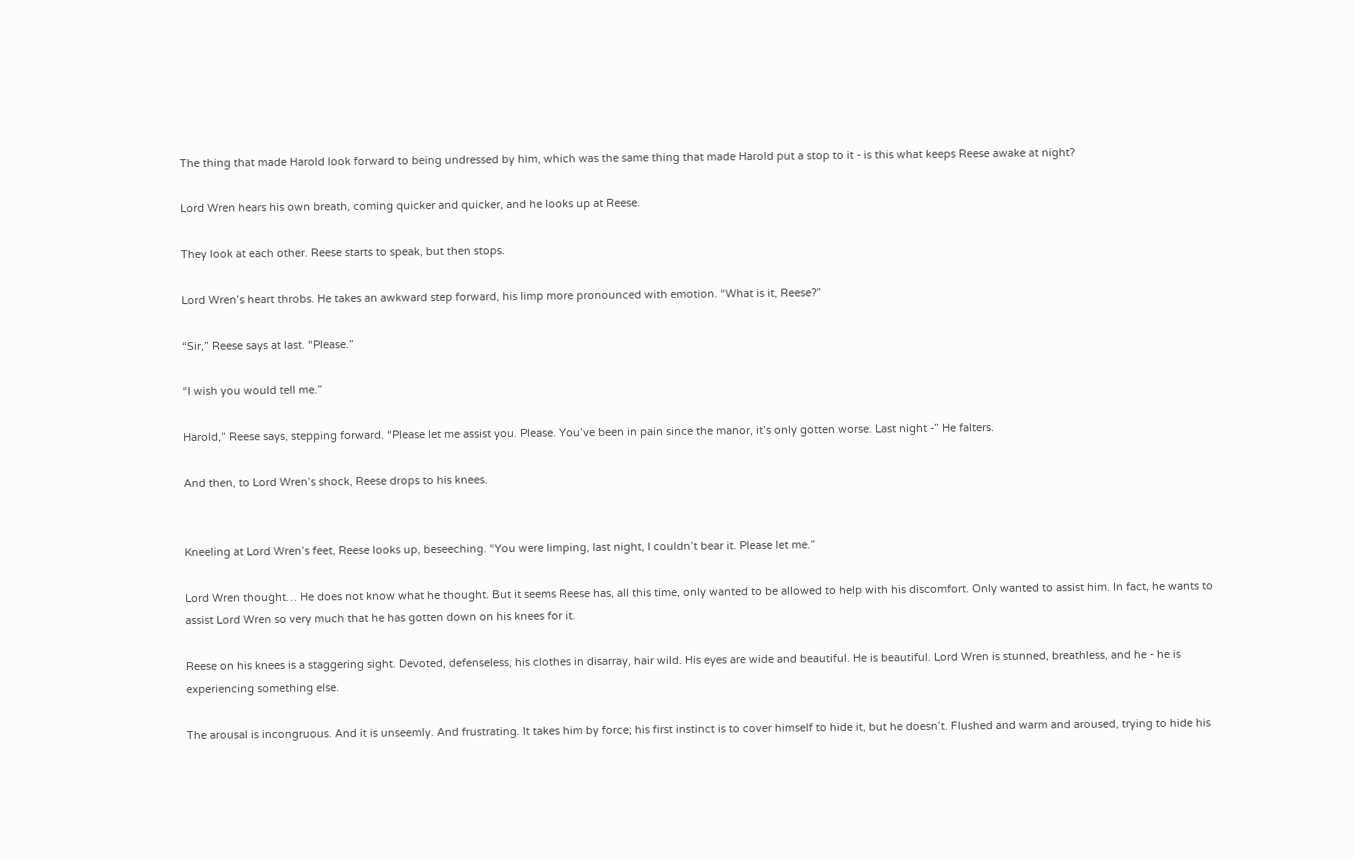The thing that made Harold look forward to being undressed by him, which was the same thing that made Harold put a stop to it - is this what keeps Reese awake at night?

Lord Wren hears his own breath, coming quicker and quicker, and he looks up at Reese.

They look at each other. Reese starts to speak, but then stops.

Lord Wren’s heart throbs. He takes an awkward step forward, his limp more pronounced with emotion. “What is it, Reese?”

“Sir,” Reese says at last. “Please.”

“I wish you would tell me.”

Harold,” Reese says, stepping forward. “Please let me assist you. Please. You’ve been in pain since the manor, it’s only gotten worse. Last night -” He falters.

And then, to Lord Wren’s shock, Reese drops to his knees.


Kneeling at Lord Wren’s feet, Reese looks up, beseeching. “You were limping, last night, I couldn’t bear it. Please let me.”

Lord Wren thought… He does not know what he thought. But it seems Reese has, all this time, only wanted to be allowed to help with his discomfort. Only wanted to assist him. In fact, he wants to assist Lord Wren so very much that he has gotten down on his knees for it.

Reese on his knees is a staggering sight. Devoted, defenseless, his clothes in disarray, hair wild. His eyes are wide and beautiful. He is beautiful. Lord Wren is stunned, breathless, and he - he is experiencing something else.

The arousal is incongruous. And it is unseemly. And frustrating. It takes him by force; his first instinct is to cover himself to hide it, but he doesn’t. Flushed and warm and aroused, trying to hide his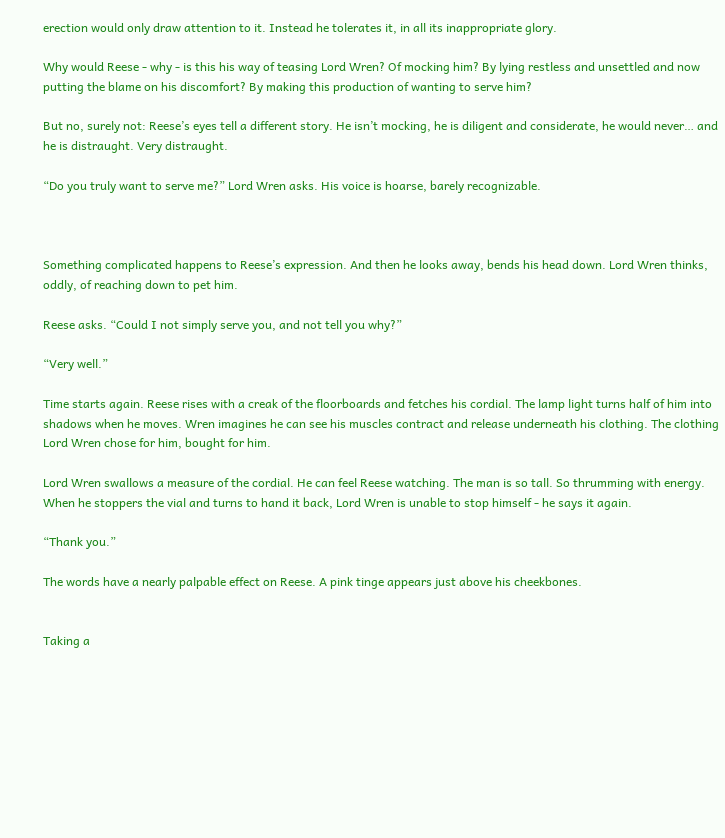erection would only draw attention to it. Instead he tolerates it, in all its inappropriate glory.

Why would Reese - why - is this his way of teasing Lord Wren? Of mocking him? By lying restless and unsettled and now putting the blame on his discomfort? By making this production of wanting to serve him?

But no, surely not: Reese’s eyes tell a different story. He isn’t mocking, he is diligent and considerate, he would never… and he is distraught. Very distraught.

“Do you truly want to serve me?” Lord Wren asks. His voice is hoarse, barely recognizable.



Something complicated happens to Reese’s expression. And then he looks away, bends his head down. Lord Wren thinks, oddly, of reaching down to pet him.

Reese asks. “Could I not simply serve you, and not tell you why?”

“Very well.”

Time starts again. Reese rises with a creak of the floorboards and fetches his cordial. The lamp light turns half of him into shadows when he moves. Wren imagines he can see his muscles contract and release underneath his clothing. The clothing Lord Wren chose for him, bought for him.

Lord Wren swallows a measure of the cordial. He can feel Reese watching. The man is so tall. So thrumming with energy. When he stoppers the vial and turns to hand it back, Lord Wren is unable to stop himself - he says it again.

“Thank you.”

The words have a nearly palpable effect on Reese. A pink tinge appears just above his cheekbones.


Taking a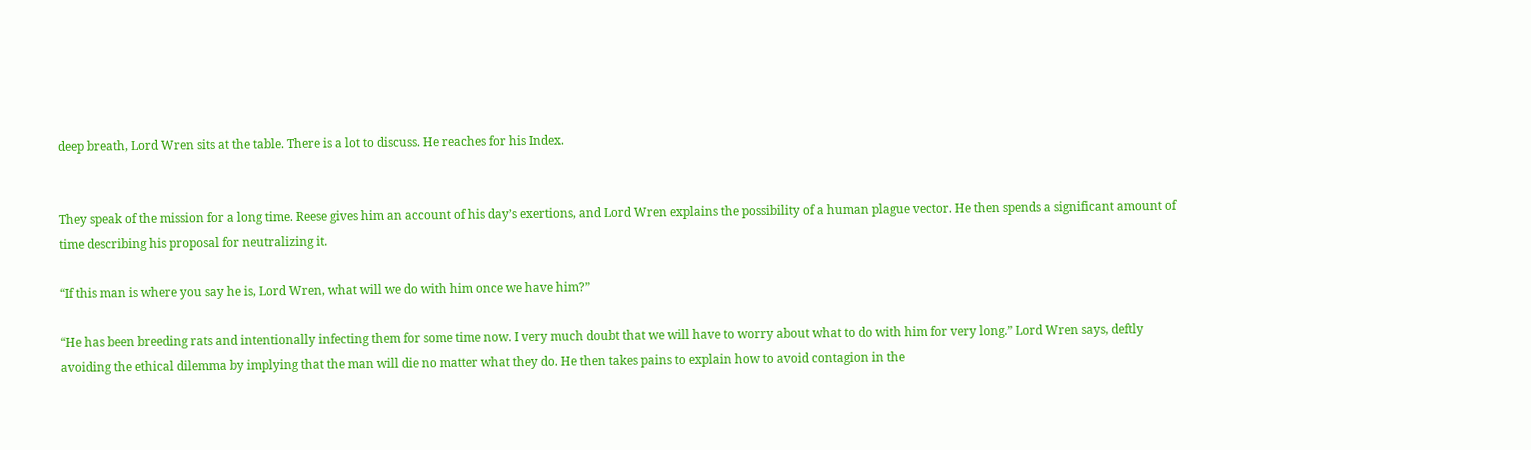deep breath, Lord Wren sits at the table. There is a lot to discuss. He reaches for his Index.


They speak of the mission for a long time. Reese gives him an account of his day’s exertions, and Lord Wren explains the possibility of a human plague vector. He then spends a significant amount of time describing his proposal for neutralizing it.

“If this man is where you say he is, Lord Wren, what will we do with him once we have him?”

“He has been breeding rats and intentionally infecting them for some time now. I very much doubt that we will have to worry about what to do with him for very long.” Lord Wren says, deftly avoiding the ethical dilemma by implying that the man will die no matter what they do. He then takes pains to explain how to avoid contagion in the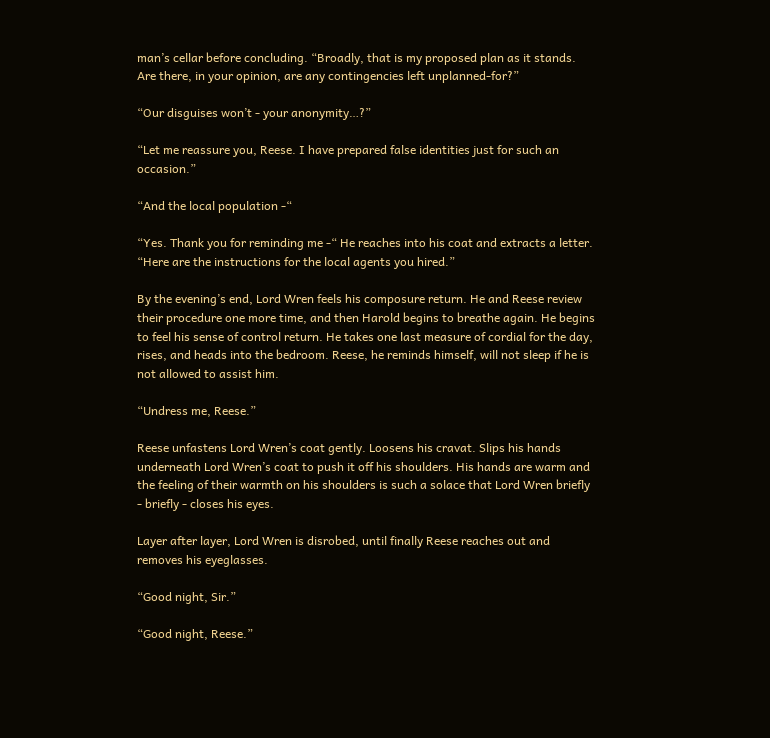man’s cellar before concluding. “Broadly, that is my proposed plan as it stands. Are there, in your opinion, are any contingencies left unplanned-for?”

“Our disguises won’t - your anonymity…?”

“Let me reassure you, Reese. I have prepared false identities just for such an occasion.”

“And the local population -“

“Yes. Thank you for reminding me -“ He reaches into his coat and extracts a letter. “Here are the instructions for the local agents you hired.”

By the evening’s end, Lord Wren feels his composure return. He and Reese review their procedure one more time, and then Harold begins to breathe again. He begins to feel his sense of control return. He takes one last measure of cordial for the day, rises, and heads into the bedroom. Reese, he reminds himself, will not sleep if he is not allowed to assist him.

“Undress me, Reese.”

Reese unfastens Lord Wren’s coat gently. Loosens his cravat. Slips his hands underneath Lord Wren’s coat to push it off his shoulders. His hands are warm and the feeling of their warmth on his shoulders is such a solace that Lord Wren briefly - briefly - closes his eyes.

Layer after layer, Lord Wren is disrobed, until finally Reese reaches out and removes his eyeglasses.

“Good night, Sir.”

“Good night, Reese.”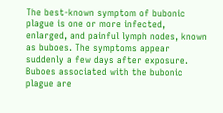The best-known symptom of bubonic plague is one or more infected, enlarged, and painful lymph nodes, known as buboes. The symptoms appear suddenly a few days after exposure. Buboes associated with the bubonic plague are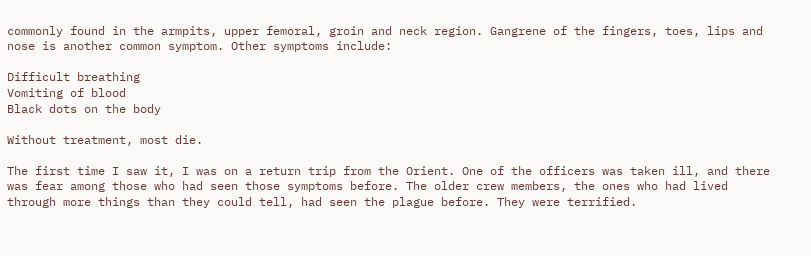commonly found in the armpits, upper femoral, groin and neck region. Gangrene of the fingers, toes, lips and nose is another common symptom. Other symptoms include:

Difficult breathing
Vomiting of blood
Black dots on the body

Without treatment, most die.

The first time I saw it, I was on a return trip from the Orient. One of the officers was taken ill, and there was fear among those who had seen those symptoms before. The older crew members, the ones who had lived through more things than they could tell, had seen the plague before. They were terrified.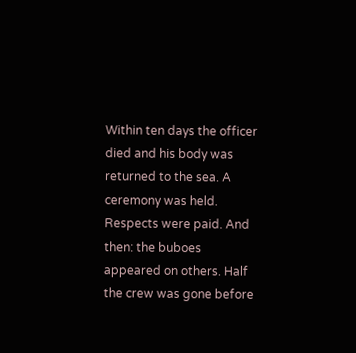Within ten days the officer died and his body was returned to the sea. A ceremony was held. Respects were paid. And then: the buboes appeared on others. Half the crew was gone before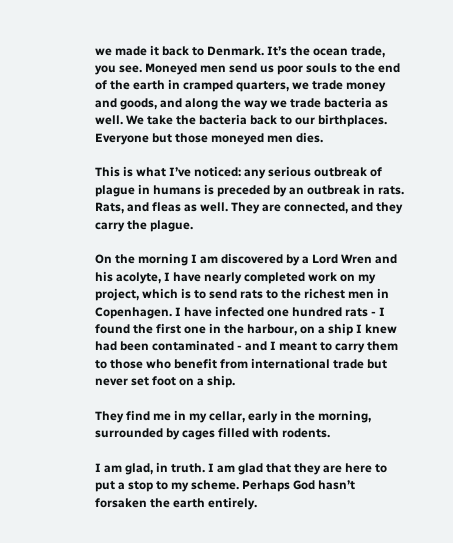we made it back to Denmark. It’s the ocean trade, you see. Moneyed men send us poor souls to the end of the earth in cramped quarters, we trade money and goods, and along the way we trade bacteria as well. We take the bacteria back to our birthplaces. Everyone but those moneyed men dies.

This is what I’ve noticed: any serious outbreak of plague in humans is preceded by an outbreak in rats. Rats, and fleas as well. They are connected, and they carry the plague.

On the morning I am discovered by a Lord Wren and his acolyte, I have nearly completed work on my project, which is to send rats to the richest men in Copenhagen. I have infected one hundred rats - I found the first one in the harbour, on a ship I knew had been contaminated - and I meant to carry them to those who benefit from international trade but never set foot on a ship.

They find me in my cellar, early in the morning, surrounded by cages filled with rodents.

I am glad, in truth. I am glad that they are here to put a stop to my scheme. Perhaps God hasn’t forsaken the earth entirely.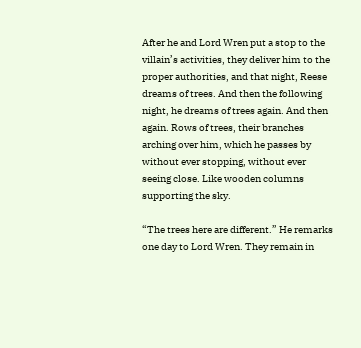After he and Lord Wren put a stop to the villain’s activities, they deliver him to the proper authorities, and that night, Reese dreams of trees. And then the following night, he dreams of trees again. And then again. Rows of trees, their branches arching over him, which he passes by without ever stopping, without ever seeing close. Like wooden columns supporting the sky.

“The trees here are different.” He remarks one day to Lord Wren. They remain in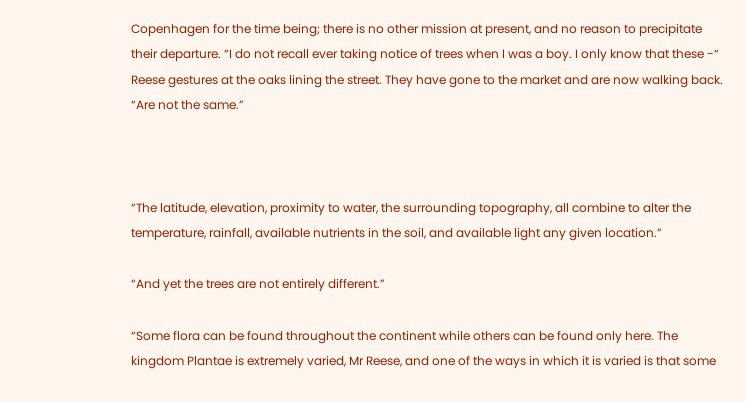Copenhagen for the time being; there is no other mission at present, and no reason to precipitate their departure. “I do not recall ever taking notice of trees when I was a boy. I only know that these -“ Reese gestures at the oaks lining the street. They have gone to the market and are now walking back. “Are not the same.”



“The latitude, elevation, proximity to water, the surrounding topography, all combine to alter the temperature, rainfall, available nutrients in the soil, and available light any given location.”

“And yet the trees are not entirely different.”

“Some flora can be found throughout the continent while others can be found only here. The kingdom Plantae is extremely varied, Mr Reese, and one of the ways in which it is varied is that some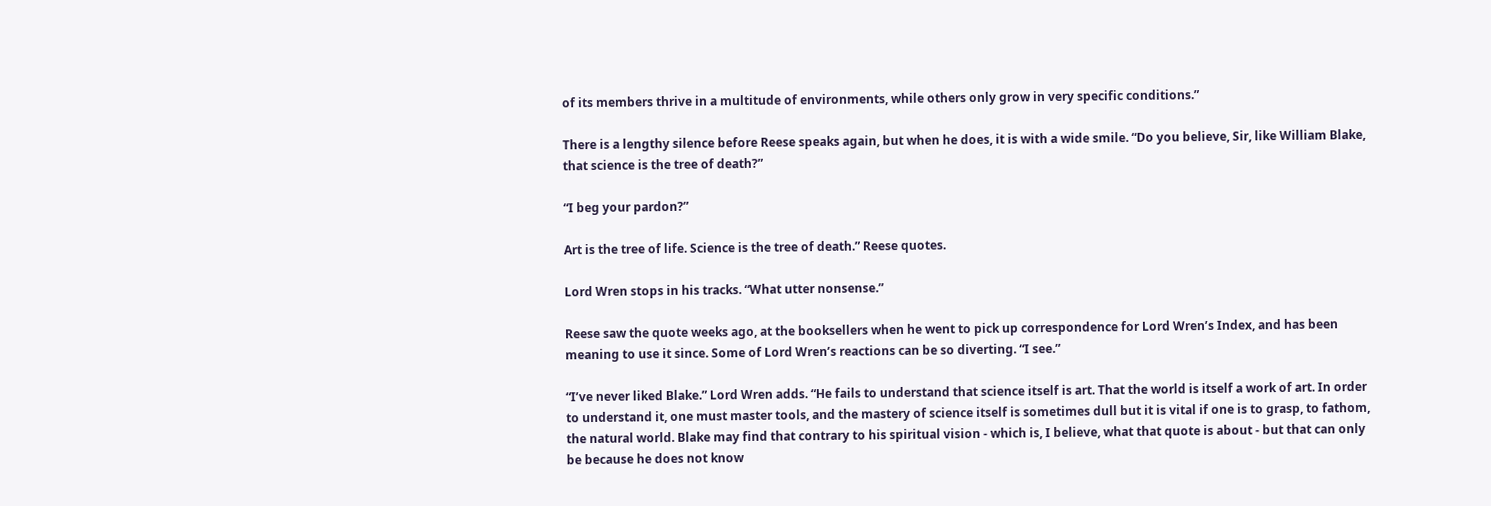of its members thrive in a multitude of environments, while others only grow in very specific conditions.”

There is a lengthy silence before Reese speaks again, but when he does, it is with a wide smile. “Do you believe, Sir, like William Blake, that science is the tree of death?”

“I beg your pardon?”

Art is the tree of life. Science is the tree of death.” Reese quotes.

Lord Wren stops in his tracks. “What utter nonsense.”

Reese saw the quote weeks ago, at the booksellers when he went to pick up correspondence for Lord Wren’s Index, and has been meaning to use it since. Some of Lord Wren’s reactions can be so diverting. “I see.”

“I’ve never liked Blake.” Lord Wren adds. “He fails to understand that science itself is art. That the world is itself a work of art. In order to understand it, one must master tools, and the mastery of science itself is sometimes dull but it is vital if one is to grasp, to fathom, the natural world. Blake may find that contrary to his spiritual vision - which is, I believe, what that quote is about - but that can only be because he does not know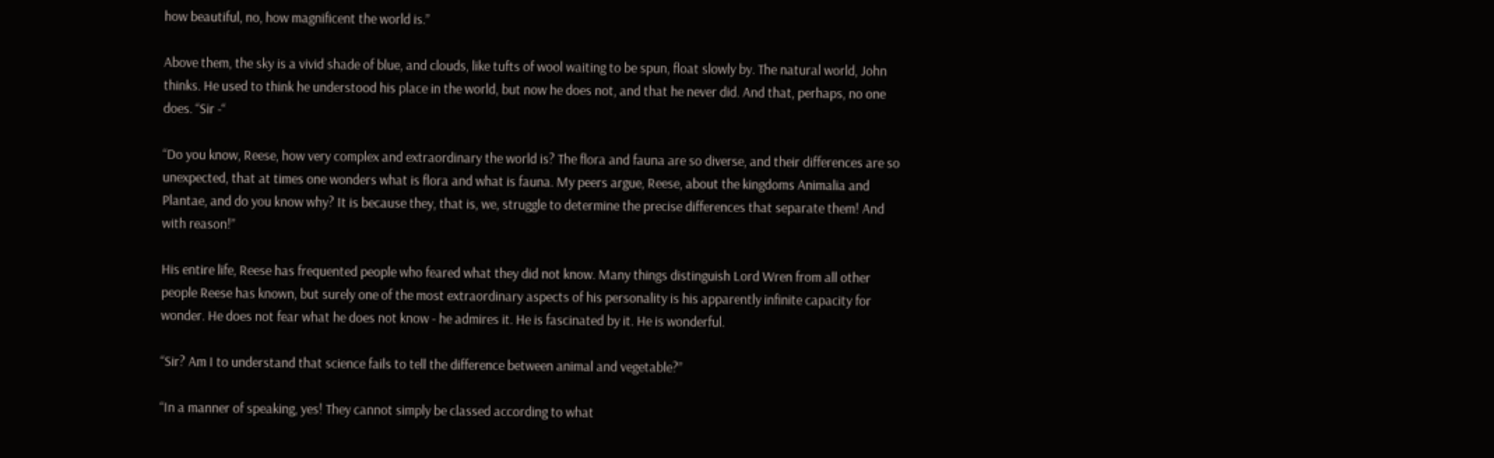how beautiful, no, how magnificent the world is.”

Above them, the sky is a vivid shade of blue, and clouds, like tufts of wool waiting to be spun, float slowly by. The natural world, John thinks. He used to think he understood his place in the world, but now he does not, and that he never did. And that, perhaps, no one does. “Sir -“

“Do you know, Reese, how very complex and extraordinary the world is? The flora and fauna are so diverse, and their differences are so unexpected, that at times one wonders what is flora and what is fauna. My peers argue, Reese, about the kingdoms Animalia and Plantae, and do you know why? It is because they, that is, we, struggle to determine the precise differences that separate them! And with reason!”

His entire life, Reese has frequented people who feared what they did not know. Many things distinguish Lord Wren from all other people Reese has known, but surely one of the most extraordinary aspects of his personality is his apparently infinite capacity for wonder. He does not fear what he does not know - he admires it. He is fascinated by it. He is wonderful.

“Sir? Am I to understand that science fails to tell the difference between animal and vegetable?”

“In a manner of speaking, yes! They cannot simply be classed according to what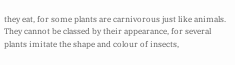they eat, for some plants are carnivorous just like animals. They cannot be classed by their appearance, for several plants imitate the shape and colour of insects,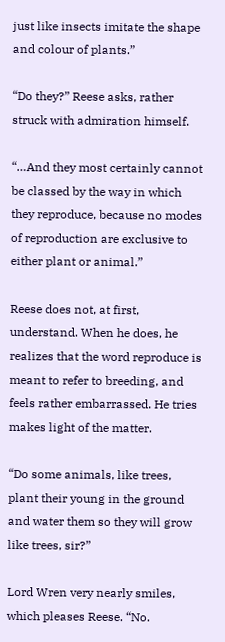just like insects imitate the shape and colour of plants.”

“Do they?” Reese asks, rather struck with admiration himself.

“…And they most certainly cannot be classed by the way in which they reproduce, because no modes of reproduction are exclusive to either plant or animal.”

Reese does not, at first, understand. When he does, he realizes that the word reproduce is meant to refer to breeding, and feels rather embarrassed. He tries makes light of the matter.

“Do some animals, like trees, plant their young in the ground and water them so they will grow like trees, sir?”

Lord Wren very nearly smiles, which pleases Reese. “No.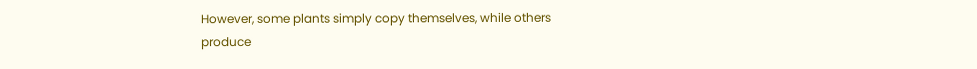However, some plants simply copy themselves, while others produce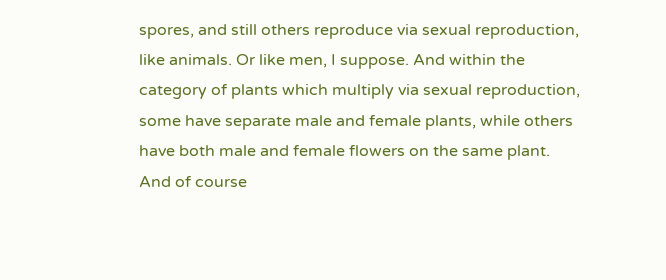spores, and still others reproduce via sexual reproduction, like animals. Or like men, I suppose. And within the category of plants which multiply via sexual reproduction, some have separate male and female plants, while others have both male and female flowers on the same plant. And of course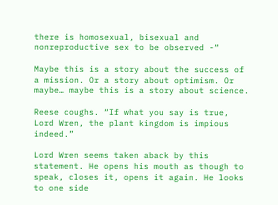there is homosexual, bisexual and nonreproductive sex to be observed -“

Maybe this is a story about the success of a mission. Or a story about optimism. Or maybe… maybe this is a story about science.

Reese coughs. “If what you say is true, Lord Wren, the plant kingdom is impious indeed.”

Lord Wren seems taken aback by this statement. He opens his mouth as though to speak, closes it, opens it again. He looks to one side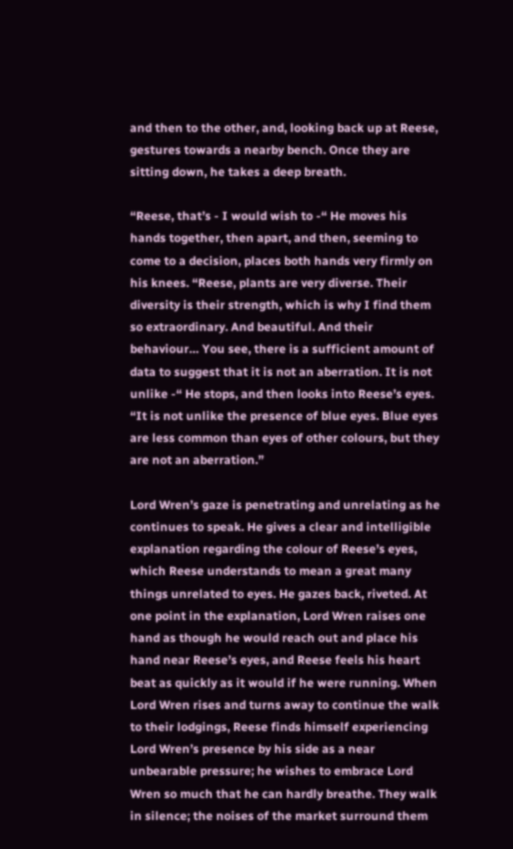and then to the other, and, looking back up at Reese, gestures towards a nearby bench. Once they are sitting down, he takes a deep breath.

“Reese, that’s - I would wish to -“ He moves his hands together, then apart, and then, seeming to come to a decision, places both hands very firmly on his knees. “Reese, plants are very diverse. Their diversity is their strength, which is why I find them so extraordinary. And beautiful. And their behaviour… You see, there is a sufficient amount of data to suggest that it is not an aberration. It is not unlike -“ He stops, and then looks into Reese’s eyes. “It is not unlike the presence of blue eyes. Blue eyes are less common than eyes of other colours, but they are not an aberration.”

Lord Wren’s gaze is penetrating and unrelating as he continues to speak. He gives a clear and intelligible explanation regarding the colour of Reese’s eyes, which Reese understands to mean a great many things unrelated to eyes. He gazes back, riveted. At one point in the explanation, Lord Wren raises one hand as though he would reach out and place his hand near Reese’s eyes, and Reese feels his heart beat as quickly as it would if he were running. When Lord Wren rises and turns away to continue the walk to their lodgings, Reese finds himself experiencing Lord Wren’s presence by his side as a near unbearable pressure; he wishes to embrace Lord Wren so much that he can hardly breathe. They walk in silence; the noises of the market surround them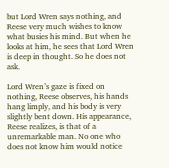but Lord Wren says nothing, and Reese very much wishes to know what busies his mind. But when he looks at him, he sees that Lord Wren is deep in thought. So he does not ask.

Lord Wren’s gaze is fixed on nothing, Reese observes, his hands hang limply, and his body is very slightly bent down. His appearance, Reese realizes, is that of a unremarkable man. No one who does not know him would notice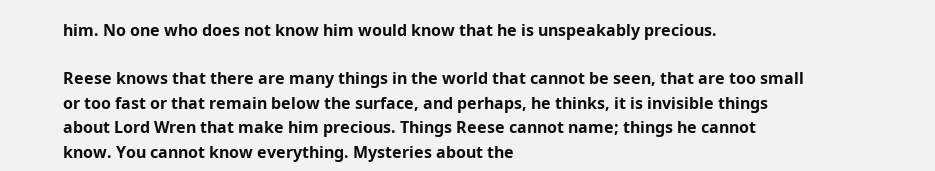him. No one who does not know him would know that he is unspeakably precious.

Reese knows that there are many things in the world that cannot be seen, that are too small or too fast or that remain below the surface, and perhaps, he thinks, it is invisible things about Lord Wren that make him precious. Things Reese cannot name; things he cannot know. You cannot know everything. Mysteries about the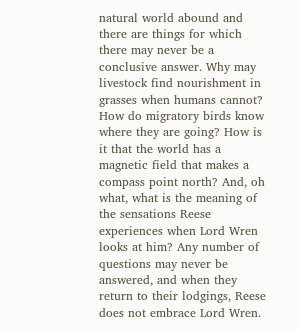natural world abound and there are things for which there may never be a conclusive answer. Why may livestock find nourishment in grasses when humans cannot? How do migratory birds know where they are going? How is it that the world has a magnetic field that makes a compass point north? And, oh what, what is the meaning of the sensations Reese experiences when Lord Wren looks at him? Any number of questions may never be answered, and when they return to their lodgings, Reese does not embrace Lord Wren.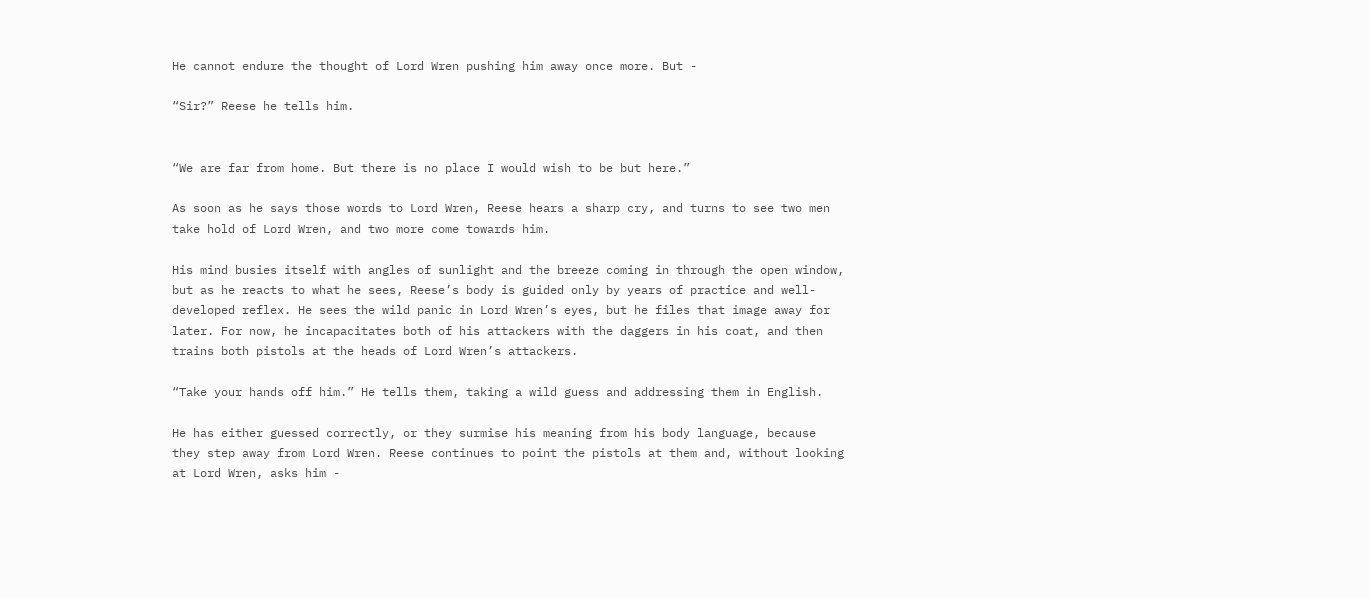He cannot endure the thought of Lord Wren pushing him away once more. But -

“Sir?” Reese he tells him.


“We are far from home. But there is no place I would wish to be but here.”

As soon as he says those words to Lord Wren, Reese hears a sharp cry, and turns to see two men take hold of Lord Wren, and two more come towards him.

His mind busies itself with angles of sunlight and the breeze coming in through the open window, but as he reacts to what he sees, Reese’s body is guided only by years of practice and well-developed reflex. He sees the wild panic in Lord Wren’s eyes, but he files that image away for later. For now, he incapacitates both of his attackers with the daggers in his coat, and then trains both pistols at the heads of Lord Wren’s attackers.

“Take your hands off him.” He tells them, taking a wild guess and addressing them in English.

He has either guessed correctly, or they surmise his meaning from his body language, because they step away from Lord Wren. Reese continues to point the pistols at them and, without looking at Lord Wren, asks him -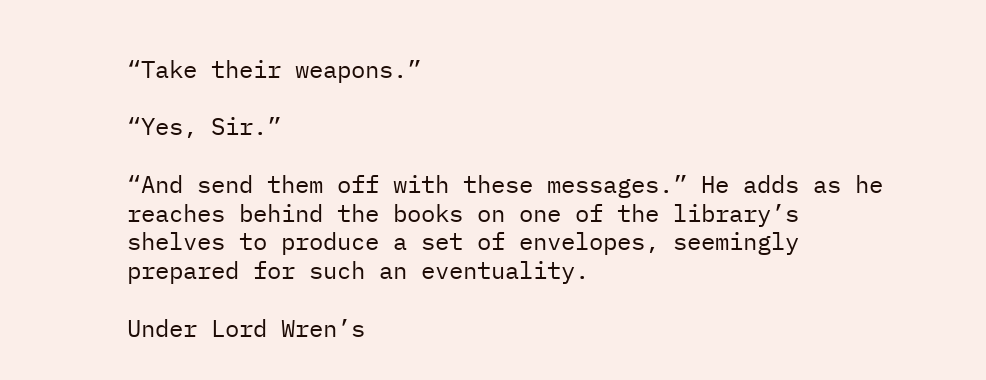“Take their weapons.”

“Yes, Sir.”

“And send them off with these messages.” He adds as he reaches behind the books on one of the library’s shelves to produce a set of envelopes, seemingly prepared for such an eventuality.

Under Lord Wren’s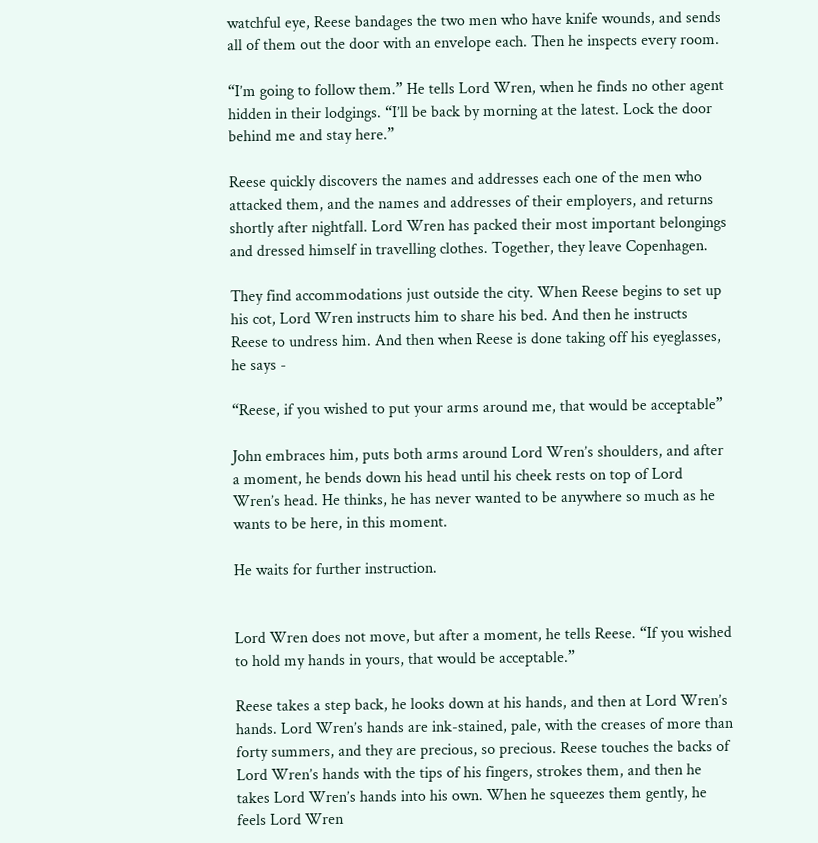watchful eye, Reese bandages the two men who have knife wounds, and sends all of them out the door with an envelope each. Then he inspects every room.

“I’m going to follow them.” He tells Lord Wren, when he finds no other agent hidden in their lodgings. “I’ll be back by morning at the latest. Lock the door behind me and stay here.”

Reese quickly discovers the names and addresses each one of the men who attacked them, and the names and addresses of their employers, and returns shortly after nightfall. Lord Wren has packed their most important belongings and dressed himself in travelling clothes. Together, they leave Copenhagen.

They find accommodations just outside the city. When Reese begins to set up his cot, Lord Wren instructs him to share his bed. And then he instructs Reese to undress him. And then when Reese is done taking off his eyeglasses, he says -

“Reese, if you wished to put your arms around me, that would be acceptable”

John embraces him, puts both arms around Lord Wren’s shoulders, and after a moment, he bends down his head until his cheek rests on top of Lord Wren’s head. He thinks, he has never wanted to be anywhere so much as he wants to be here, in this moment.

He waits for further instruction.


Lord Wren does not move, but after a moment, he tells Reese. “If you wished to hold my hands in yours, that would be acceptable.”

Reese takes a step back, he looks down at his hands, and then at Lord Wren’s hands. Lord Wren’s hands are ink-stained, pale, with the creases of more than forty summers, and they are precious, so precious. Reese touches the backs of Lord Wren’s hands with the tips of his fingers, strokes them, and then he takes Lord Wren’s hands into his own. When he squeezes them gently, he feels Lord Wren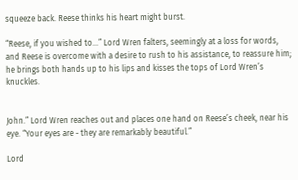squeeze back. Reese thinks his heart might burst.

“Reese, if you wished to…” Lord Wren falters, seemingly at a loss for words, and Reese is overcome with a desire to rush to his assistance, to reassure him; he brings both hands up to his lips and kisses the tops of Lord Wren’s knuckles.


John.” Lord Wren reaches out and places one hand on Reese’s cheek, near his eye. “Your eyes are - they are remarkably beautiful.”

Lord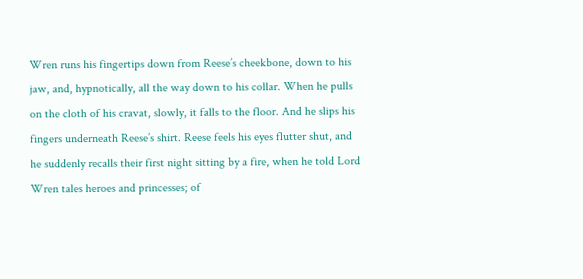Wren runs his fingertips down from Reese’s cheekbone, down to his jaw, and, hypnotically, all the way down to his collar. When he pulls on the cloth of his cravat, slowly, it falls to the floor. And he slips his fingers underneath Reese’s shirt. Reese feels his eyes flutter shut, and he suddenly recalls their first night sitting by a fire, when he told Lord Wren tales heroes and princesses; of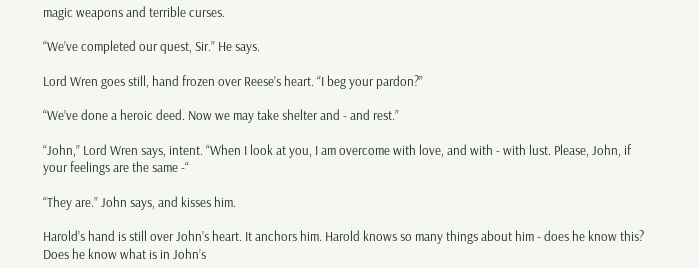magic weapons and terrible curses.

“We’ve completed our quest, Sir.” He says.

Lord Wren goes still, hand frozen over Reese’s heart. “I beg your pardon?”

“We’ve done a heroic deed. Now we may take shelter and - and rest.”

“John,” Lord Wren says, intent. “When I look at you, I am overcome with love, and with - with lust. Please, John, if your feelings are the same -“

“They are.” John says, and kisses him.

Harold’s hand is still over John’s heart. It anchors him. Harold knows so many things about him - does he know this? Does he know what is in John’s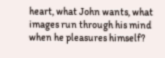heart, what John wants, what images run through his mind when he pleasures himself?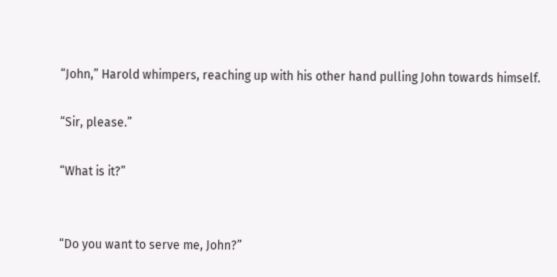“John,” Harold whimpers, reaching up with his other hand pulling John towards himself.

“Sir, please.”

“What is it?”


“Do you want to serve me, John?”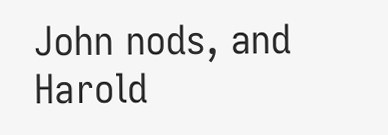John nods, and Harold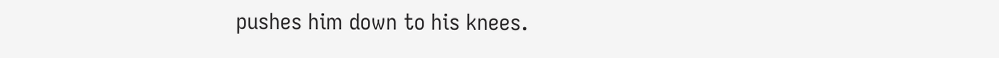pushes him down to his knees.